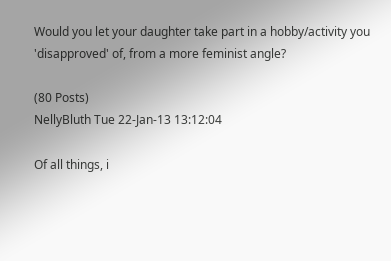Would you let your daughter take part in a hobby/activity you 'disapproved' of, from a more feminist angle?

(80 Posts)
NellyBluth Tue 22-Jan-13 13:12:04

Of all things, i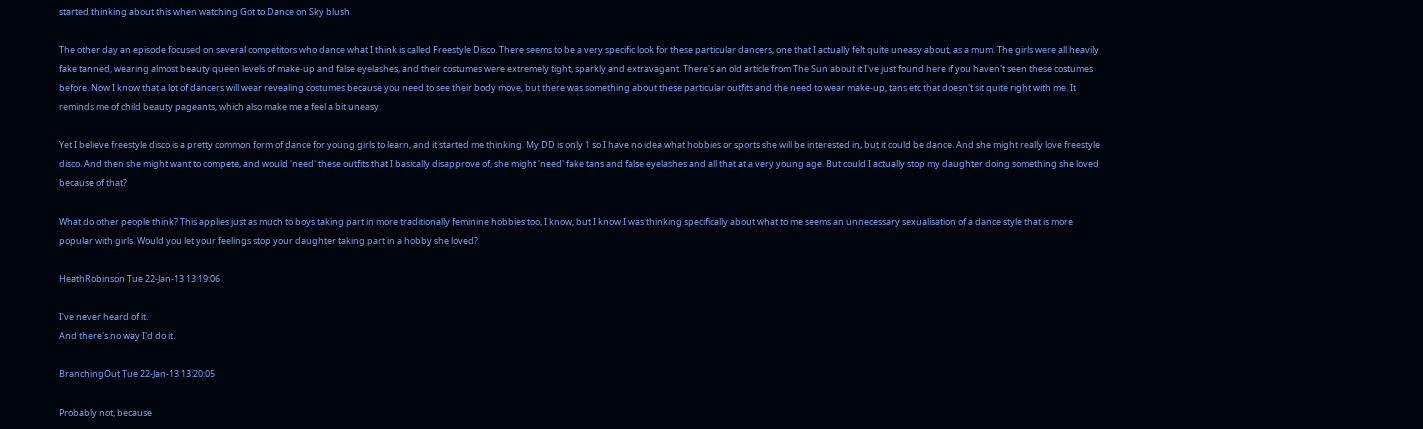started thinking about this when watching Got to Dance on Sky blush

The other day an episode focused on several competitors who dance what I think is called Freestyle Disco. There seems to be a very specific look for these particular dancers, one that I actually felt quite uneasy about, as a mum. The girls were all heavily fake tanned, wearing almost beauty queen levels of make-up and false eyelashes, and their costumes were extremely tight, sparkly and extravagant. There's an old article from The Sun about it I've just found here if you haven't seen these costumes before. Now I know that a lot of dancers will wear revealing costumes because you need to see their body move, but there was something about these particular outfits and the need to wear make-up, tans etc that doesn't sit quite right with me. It reminds me of child beauty pageants, which also make me a feel a bit uneasy.

Yet I believe freestyle disco is a pretty common form of dance for young girls to learn, and it started me thinking. My DD is only 1 so I have no idea what hobbies or sports she will be interested in, but it could be dance. And she might really love freestyle disco. And then she might want to compete, and would 'need' these outfits that I basically disapprove of, she might 'need' fake tans and false eyelashes and all that at a very young age. But could I actually stop my daughter doing something she loved because of that?

What do other people think? This applies just as much to boys taking part in more traditionally feminine hobbies too, I know, but I know I was thinking specifically about what to me seems an unnecessary sexualisation of a dance style that is more popular with girls. Would you let your feelings stop your daughter taking part in a hobby she loved?

HeathRobinson Tue 22-Jan-13 13:19:06

I've never heard of it.
And there's no way I'd do it.

BranchingOut Tue 22-Jan-13 13:20:05

Probably not, because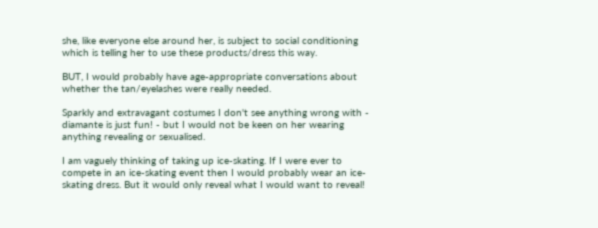she, like everyone else around her, is subject to social conditioning which is telling her to use these products/dress this way.

BUT, I would probably have age-appropriate conversations about whether the tan/eyelashes were really needed.

Sparkly and extravagant costumes I don't see anything wrong with - diamante is just fun! - but I would not be keen on her wearing anything revealing or sexualised.

I am vaguely thinking of taking up ice-skating. If I were ever to compete in an ice-skating event then I would probably wear an ice-skating dress. But it would only reveal what I would want to reveal!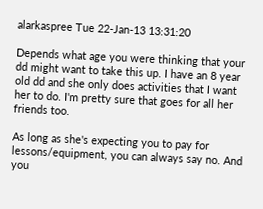alarkaspree Tue 22-Jan-13 13:31:20

Depends what age you were thinking that your dd might want to take this up. I have an 8 year old dd and she only does activities that I want her to do. I'm pretty sure that goes for all her friends too.

As long as she's expecting you to pay for lessons/equipment, you can always say no. And you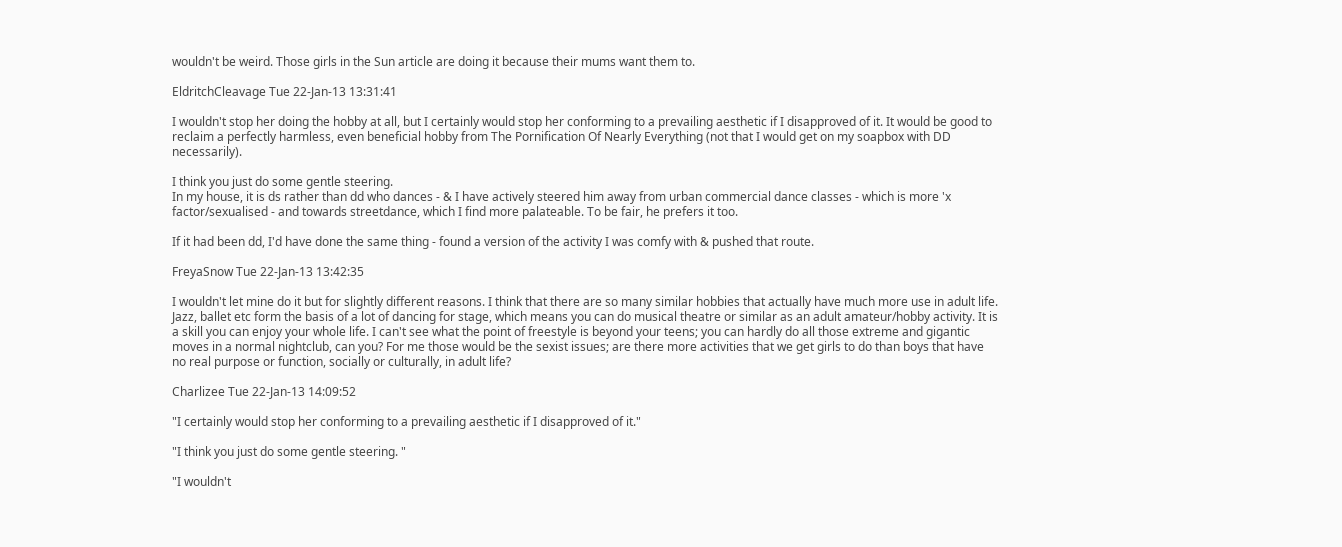wouldn't be weird. Those girls in the Sun article are doing it because their mums want them to.

EldritchCleavage Tue 22-Jan-13 13:31:41

I wouldn't stop her doing the hobby at all, but I certainly would stop her conforming to a prevailing aesthetic if I disapproved of it. It would be good to reclaim a perfectly harmless, even beneficial hobby from The Pornification Of Nearly Everything (not that I would get on my soapbox with DD necessarily).

I think you just do some gentle steering.
In my house, it is ds rather than dd who dances - & I have actively steered him away from urban commercial dance classes - which is more 'x factor/sexualised - and towards streetdance, which I find more palateable. To be fair, he prefers it too.

If it had been dd, I'd have done the same thing - found a version of the activity I was comfy with & pushed that route.

FreyaSnow Tue 22-Jan-13 13:42:35

I wouldn't let mine do it but for slightly different reasons. I think that there are so many similar hobbies that actually have much more use in adult life. Jazz, ballet etc form the basis of a lot of dancing for stage, which means you can do musical theatre or similar as an adult amateur/hobby activity. It is a skill you can enjoy your whole life. I can't see what the point of freestyle is beyond your teens; you can hardly do all those extreme and gigantic moves in a normal nightclub, can you? For me those would be the sexist issues; are there more activities that we get girls to do than boys that have no real purpose or function, socially or culturally, in adult life?

Charlizee Tue 22-Jan-13 14:09:52

"I certainly would stop her conforming to a prevailing aesthetic if I disapproved of it."

"I think you just do some gentle steering. "

"I wouldn't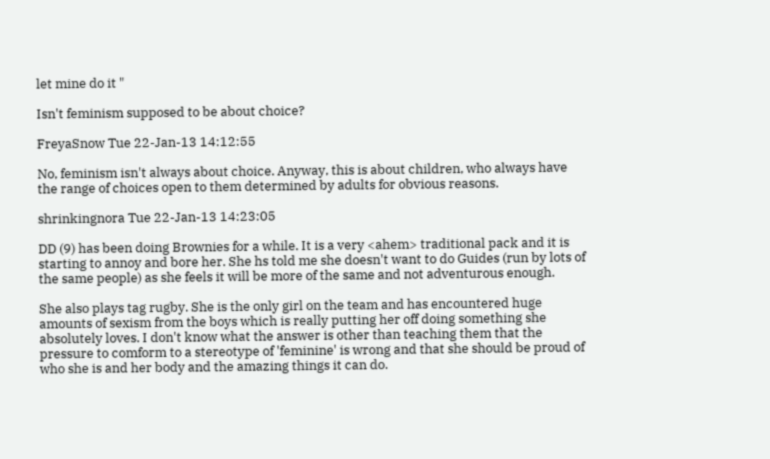let mine do it "

Isn't feminism supposed to be about choice?

FreyaSnow Tue 22-Jan-13 14:12:55

No, feminism isn't always about choice. Anyway, this is about children, who always have the range of choices open to them determined by adults for obvious reasons.

shrinkingnora Tue 22-Jan-13 14:23:05

DD (9) has been doing Brownies for a while. It is a very <ahem> traditional pack and it is starting to annoy and bore her. She hs told me she doesn't want to do Guides (run by lots of the same people) as she feels it will be more of the same and not adventurous enough.

She also plays tag rugby. She is the only girl on the team and has encountered huge amounts of sexism from the boys which is really putting her off doing something she absolutely loves. I don't know what the answer is other than teaching them that the pressure to comform to a stereotype of 'feminine' is wrong and that she should be proud of who she is and her body and the amazing things it can do.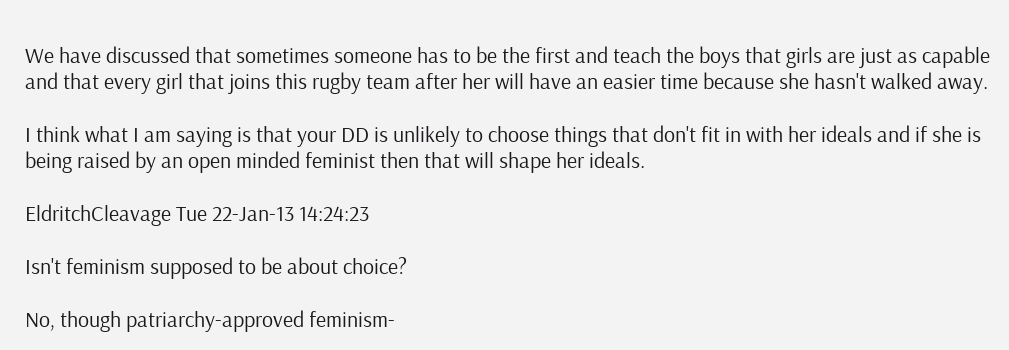We have discussed that sometimes someone has to be the first and teach the boys that girls are just as capable and that every girl that joins this rugby team after her will have an easier time because she hasn't walked away.

I think what I am saying is that your DD is unlikely to choose things that don't fit in with her ideals and if she is being raised by an open minded feminist then that will shape her ideals.

EldritchCleavage Tue 22-Jan-13 14:24:23

Isn't feminism supposed to be about choice?

No, though patriarchy-approved feminism-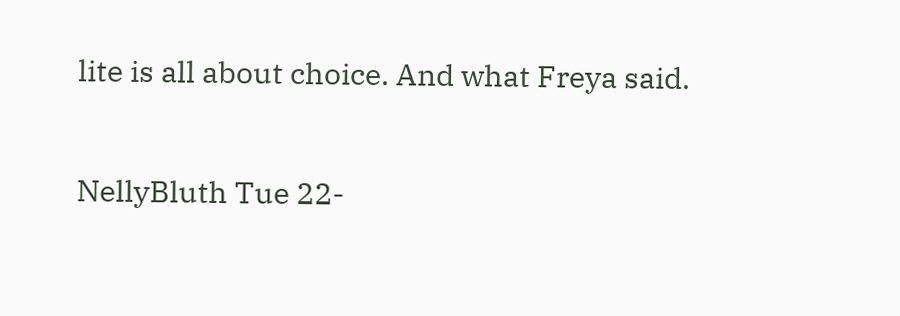lite is all about choice. And what Freya said.

NellyBluth Tue 22-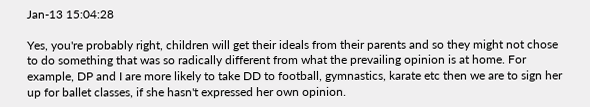Jan-13 15:04:28

Yes, you're probably right, children will get their ideals from their parents and so they might not chose to do something that was so radically different from what the prevailing opinion is at home. For example, DP and I are more likely to take DD to football, gymnastics, karate etc then we are to sign her up for ballet classes, if she hasn't expressed her own opinion.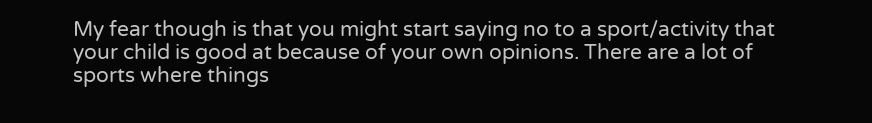My fear though is that you might start saying no to a sport/activity that your child is good at because of your own opinions. There are a lot of sports where things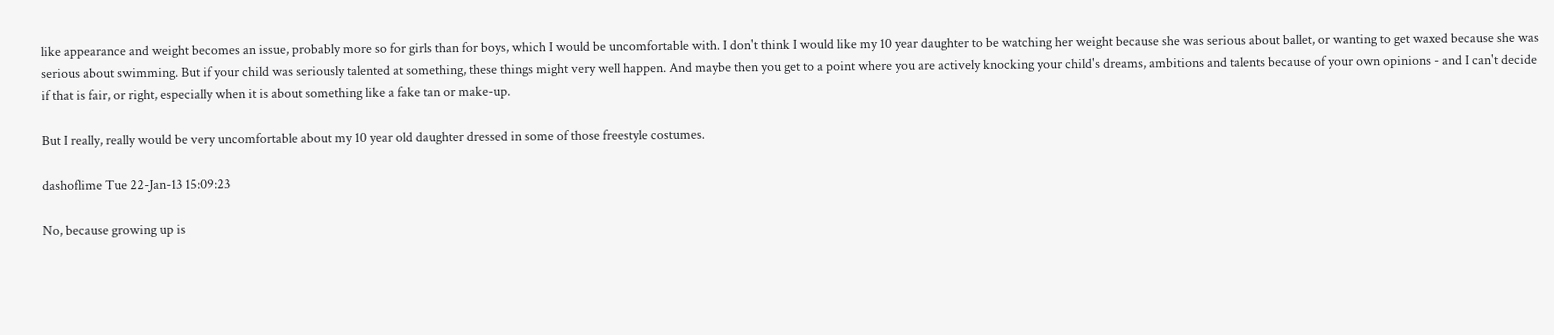like appearance and weight becomes an issue, probably more so for girls than for boys, which I would be uncomfortable with. I don't think I would like my 10 year daughter to be watching her weight because she was serious about ballet, or wanting to get waxed because she was serious about swimming. But if your child was seriously talented at something, these things might very well happen. And maybe then you get to a point where you are actively knocking your child's dreams, ambitions and talents because of your own opinions - and I can't decide if that is fair, or right, especially when it is about something like a fake tan or make-up.

But I really, really would be very uncomfortable about my 10 year old daughter dressed in some of those freestyle costumes.

dashoflime Tue 22-Jan-13 15:09:23

No, because growing up is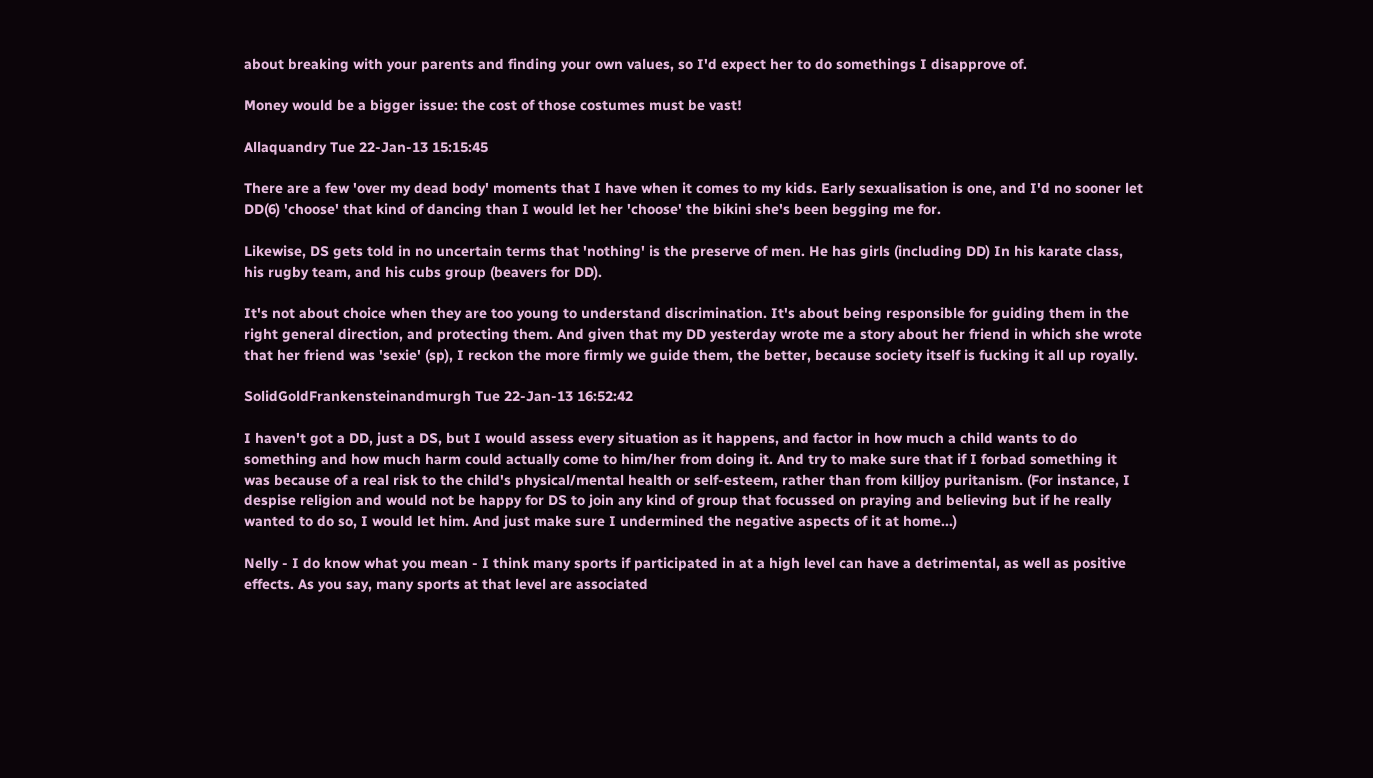about breaking with your parents and finding your own values, so I'd expect her to do somethings I disapprove of.

Money would be a bigger issue: the cost of those costumes must be vast!

Allaquandry Tue 22-Jan-13 15:15:45

There are a few 'over my dead body' moments that I have when it comes to my kids. Early sexualisation is one, and I'd no sooner let DD(6) 'choose' that kind of dancing than I would let her 'choose' the bikini she's been begging me for.

Likewise, DS gets told in no uncertain terms that 'nothing' is the preserve of men. He has girls (including DD) In his karate class, his rugby team, and his cubs group (beavers for DD).

It's not about choice when they are too young to understand discrimination. It's about being responsible for guiding them in the right general direction, and protecting them. And given that my DD yesterday wrote me a story about her friend in which she wrote that her friend was 'sexie' (sp), I reckon the more firmly we guide them, the better, because society itself is fucking it all up royally.

SolidGoldFrankensteinandmurgh Tue 22-Jan-13 16:52:42

I haven't got a DD, just a DS, but I would assess every situation as it happens, and factor in how much a child wants to do something and how much harm could actually come to him/her from doing it. And try to make sure that if I forbad something it was because of a real risk to the child's physical/mental health or self-esteem, rather than from killjoy puritanism. (For instance, I despise religion and would not be happy for DS to join any kind of group that focussed on praying and believing but if he really wanted to do so, I would let him. And just make sure I undermined the negative aspects of it at home...)

Nelly - I do know what you mean - I think many sports if participated in at a high level can have a detrimental, as well as positive effects. As you say, many sports at that level are associated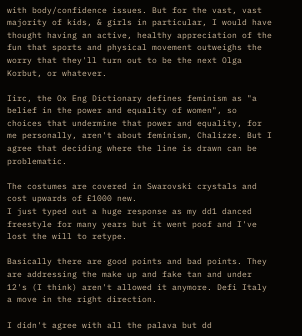with body/confidence issues. But for the vast, vast majority of kids, & girls in particular, I would have thought having an active, healthy appreciation of the fun that sports and physical movement outweighs the worry that they'll turn out to be the next Olga Korbut, or whatever.

Iirc, the Ox Eng Dictionary defines feminism as "a belief in the power and equality of women", so choices that undermine that power and equality, for me personally, aren't about feminism, Chalizze. But I agree that deciding where the line is drawn can be problematic.

The costumes are covered in Swarovski crystals and cost upwards of £1000 new.
I just typed out a huge response as my dd1 danced freestyle for many years but it went poof and I've lost the will to retype.

Basically there are good points and bad points. They are addressing the make up and fake tan and under 12's (I think) aren't allowed it anymore. Defi Italy a move in the right direction.

I didn't agree with all the palava but dd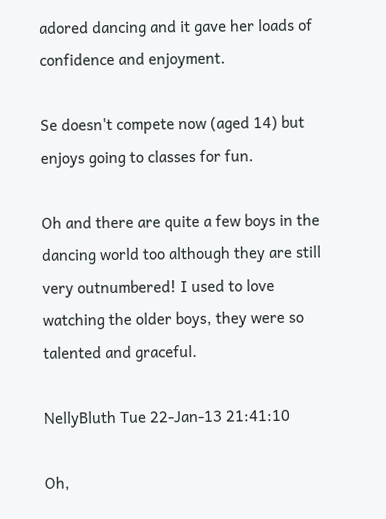adored dancing and it gave her loads of confidence and enjoyment.

Se doesn't compete now (aged 14) but enjoys going to classes for fun.

Oh and there are quite a few boys in the dancing world too although they are still very outnumbered! I used to love watching the older boys, they were so talented and graceful.

NellyBluth Tue 22-Jan-13 21:41:10

Oh,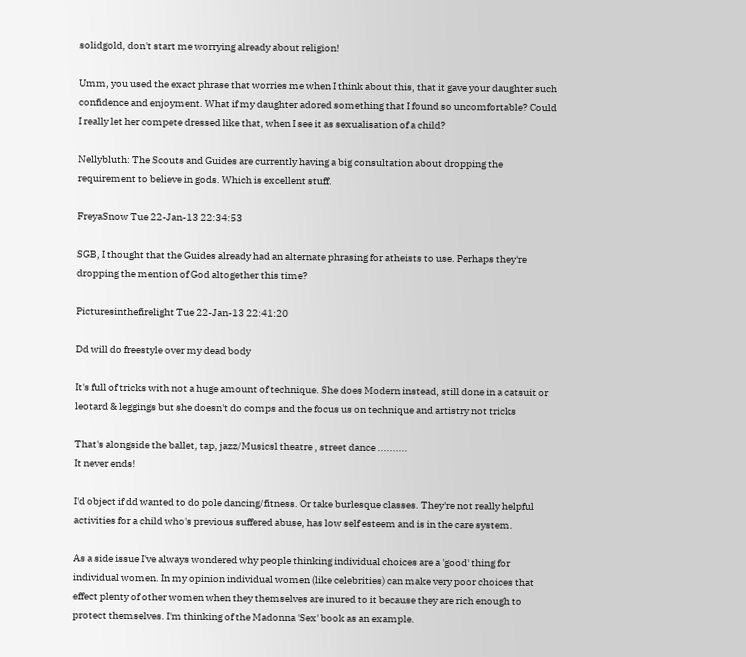solidgold, don't start me worrying already about religion!

Umm, you used the exact phrase that worries me when I think about this, that it gave your daughter such confidence and enjoyment. What if my daughter adored something that I found so uncomfortable? Could I really let her compete dressed like that, when I see it as sexualisation of a child?

Nellybluth: The Scouts and Guides are currently having a big consultation about dropping the requirement to believe in gods. Which is excellent stuff.

FreyaSnow Tue 22-Jan-13 22:34:53

SGB, I thought that the Guides already had an alternate phrasing for atheists to use. Perhaps they're dropping the mention of God altogether this time?

Picturesinthefirelight Tue 22-Jan-13 22:41:20

Dd will do freestyle over my dead body

It's full of tricks with not a huge amount of technique. She does Modern instead, still done in a catsuit or leotard & leggings but she doesn't do comps and the focus us on technique and artistry not tricks

That's alongside the ballet, tap, jazz/Musicsl theatre , street dance ..........
It never ends!

I'd object if dd wanted to do pole dancing/fitness. Or take burlesque classes. They're not really helpful activities for a child who's previous suffered abuse, has low self esteem and is in the care system.

As a side issue I've always wondered why people thinking individual choices are a 'good' thing for individual women. In my opinion individual women (like celebrities) can make very poor choices that effect plenty of other women when they themselves are inured to it because they are rich enough to protect themselves. I'm thinking of the Madonna 'Sex' book as an example.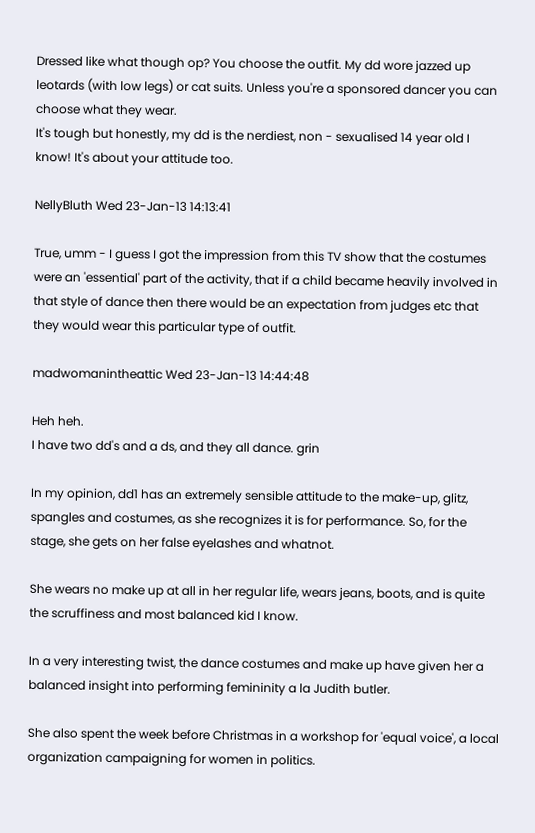Dressed like what though op? You choose the outfit. My dd wore jazzed up leotards (with low legs) or cat suits. Unless you're a sponsored dancer you can choose what they wear.
It's tough but honestly, my dd is the nerdiest, non - sexualised 14 year old I know! It's about your attitude too.

NellyBluth Wed 23-Jan-13 14:13:41

True, umm - I guess I got the impression from this TV show that the costumes were an 'essential' part of the activity, that if a child became heavily involved in that style of dance then there would be an expectation from judges etc that they would wear this particular type of outfit.

madwomanintheattic Wed 23-Jan-13 14:44:48

Heh heh.
I have two dd's and a ds, and they all dance. grin

In my opinion, dd1 has an extremely sensible attitude to the make-up, glitz, spangles and costumes, as she recognizes it is for performance. So, for the stage, she gets on her false eyelashes and whatnot.

She wears no make up at all in her regular life, wears jeans, boots, and is quite the scruffiness and most balanced kid I know.

In a very interesting twist, the dance costumes and make up have given her a balanced insight into performing femininity a la Judith butler.

She also spent the week before Christmas in a workshop for 'equal voice', a local organization campaigning for women in politics.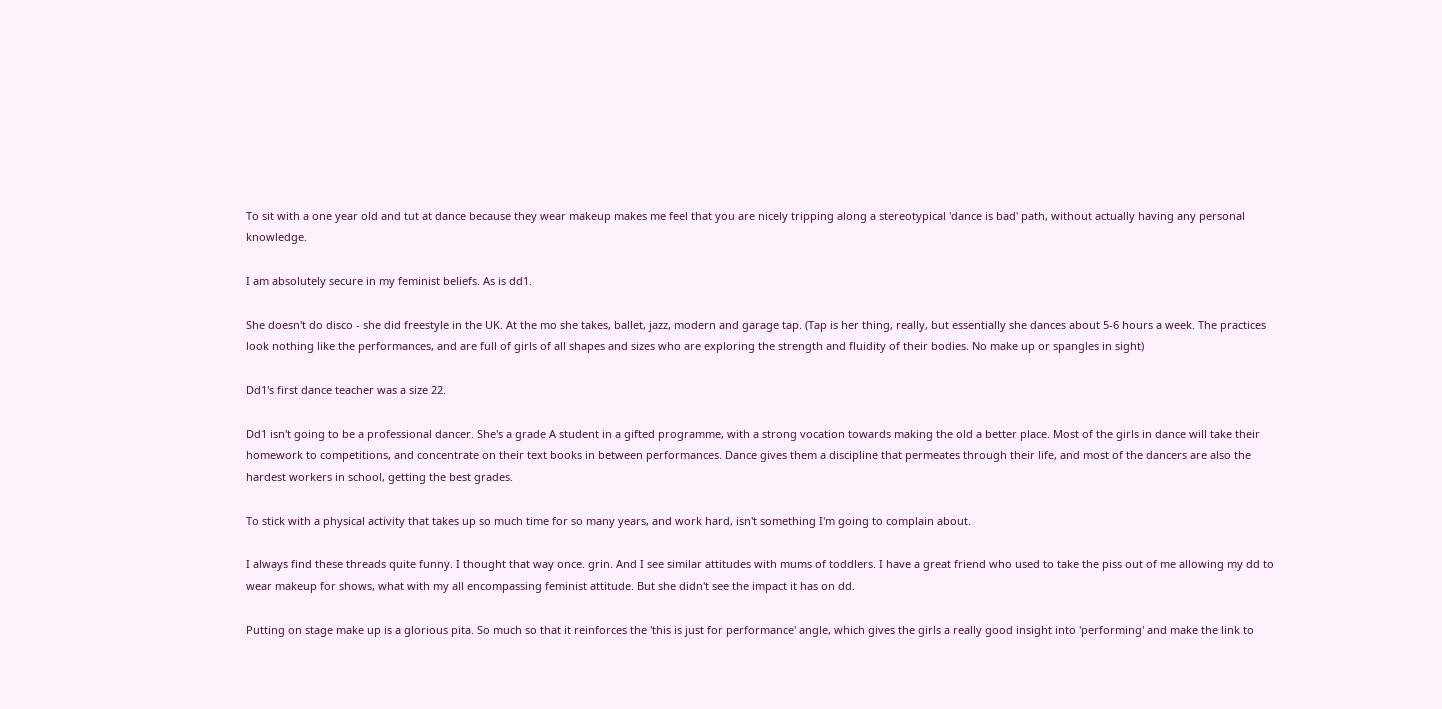To sit with a one year old and tut at dance because they wear makeup makes me feel that you are nicely tripping along a stereotypical 'dance is bad' path, without actually having any personal knowledge.

I am absolutely secure in my feminist beliefs. As is dd1.

She doesn't do disco - she did freestyle in the UK. At the mo she takes, ballet, jazz, modern and garage tap. (Tap is her thing, really, but essentially she dances about 5-6 hours a week. The practices look nothing like the performances, and are full of girls of all shapes and sizes who are exploring the strength and fluidity of their bodies. No make up or spangles in sight)

Dd1's first dance teacher was a size 22.

Dd1 isn't going to be a professional dancer. She's a grade A student in a gifted programme, with a strong vocation towards making the old a better place. Most of the girls in dance will take their homework to competitions, and concentrate on their text books in between performances. Dance gives them a discipline that permeates through their life, and most of the dancers are also the hardest workers in school, getting the best grades.

To stick with a physical activity that takes up so much time for so many years, and work hard, isn't something I'm going to complain about.

I always find these threads quite funny. I thought that way once. grin. And I see similar attitudes with mums of toddlers. I have a great friend who used to take the piss out of me allowing my dd to wear makeup for shows, what with my all encompassing feminist attitude. But she didn't see the impact it has on dd.

Putting on stage make up is a glorious pita. So much so that it reinforces the 'this is just for performance' angle, which gives the girls a really good insight into 'performing' and make the link to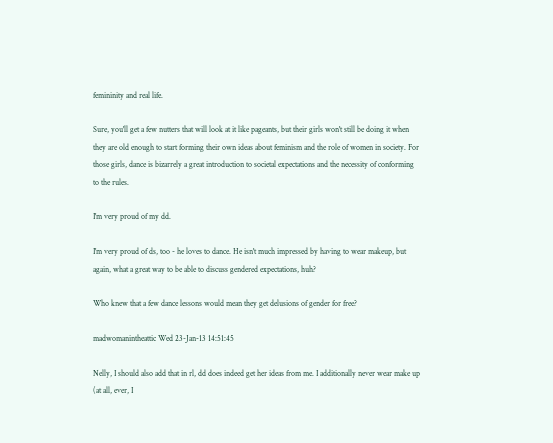femininity and real life.

Sure, you'll get a few nutters that will look at it like pageants, but their girls won't still be doing it when they are old enough to start forming their own ideas about feminism and the role of women in society. For those girls, dance is bizarrely a great introduction to societal expectations and the necessity of conforming to the rules.

I'm very proud of my dd.

I'm very proud of ds, too - he loves to dance. He isn't much impressed by having to wear makeup, but again, what a great way to be able to discuss gendered expectations, huh?

Who knew that a few dance lessons would mean they get delusions of gender for free?

madwomanintheattic Wed 23-Jan-13 14:51:45

Nelly, I should also add that in rl, dd does indeed get her ideas from me. I additionally never wear make up (at all, ever, I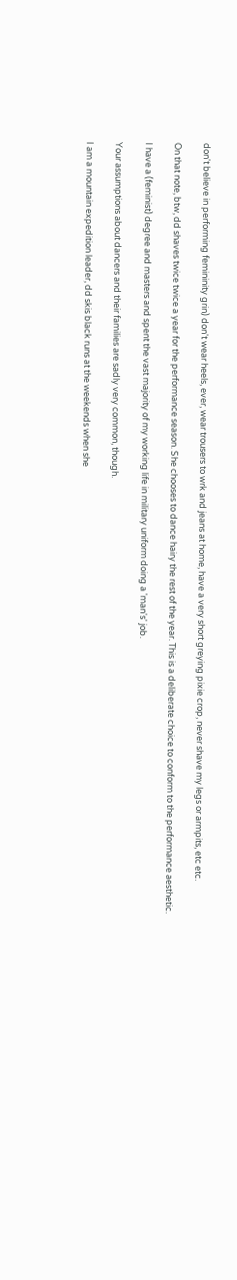don't believe in performing femininity grin) don't wear heels, ever, wear trousers to wrk and jeans at home, have a very short greying pixie crop, never shave my legs or armpits, etc etc.

On that note, btw, dd shaves twice twice a year for the performance season. She chooses to dance hairy the rest of the year. This is a deliberate choice to conform to the performance aesthetic.

I have a (feminist) degree and masters and spent the vast majority of my working life in military uniform doing a 'man's' job.

Your assumptions about dancers and their families are sadly very common, though.

I am a mountain expedition leader, dd skis black runs at the weekends when she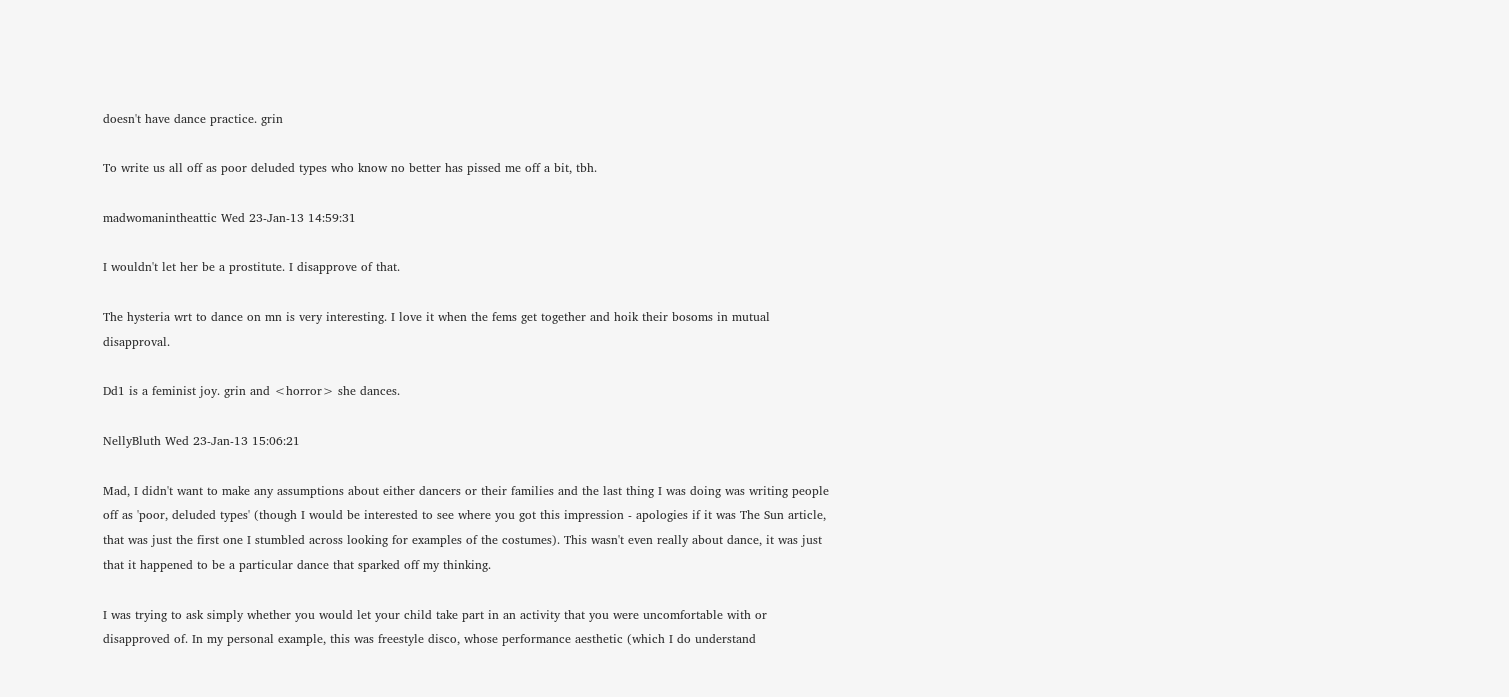doesn't have dance practice. grin

To write us all off as poor deluded types who know no better has pissed me off a bit, tbh.

madwomanintheattic Wed 23-Jan-13 14:59:31

I wouldn't let her be a prostitute. I disapprove of that.

The hysteria wrt to dance on mn is very interesting. I love it when the fems get together and hoik their bosoms in mutual disapproval.

Dd1 is a feminist joy. grin and <horror> she dances.

NellyBluth Wed 23-Jan-13 15:06:21

Mad, I didn't want to make any assumptions about either dancers or their families and the last thing I was doing was writing people off as 'poor, deluded types' (though I would be interested to see where you got this impression - apologies if it was The Sun article, that was just the first one I stumbled across looking for examples of the costumes). This wasn't even really about dance, it was just that it happened to be a particular dance that sparked off my thinking.

I was trying to ask simply whether you would let your child take part in an activity that you were uncomfortable with or disapproved of. In my personal example, this was freestyle disco, whose performance aesthetic (which I do understand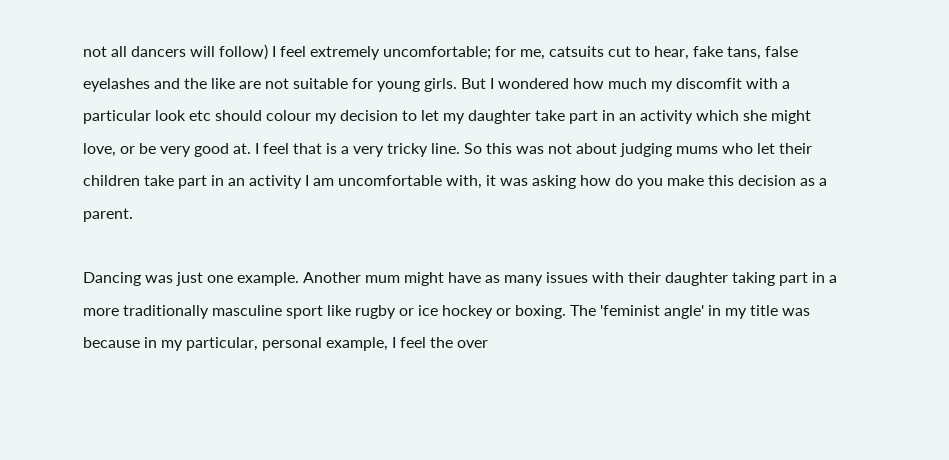not all dancers will follow) I feel extremely uncomfortable; for me, catsuits cut to hear, fake tans, false eyelashes and the like are not suitable for young girls. But I wondered how much my discomfit with a particular look etc should colour my decision to let my daughter take part in an activity which she might love, or be very good at. I feel that is a very tricky line. So this was not about judging mums who let their children take part in an activity I am uncomfortable with, it was asking how do you make this decision as a parent.

Dancing was just one example. Another mum might have as many issues with their daughter taking part in a more traditionally masculine sport like rugby or ice hockey or boxing. The 'feminist angle' in my title was because in my particular, personal example, I feel the over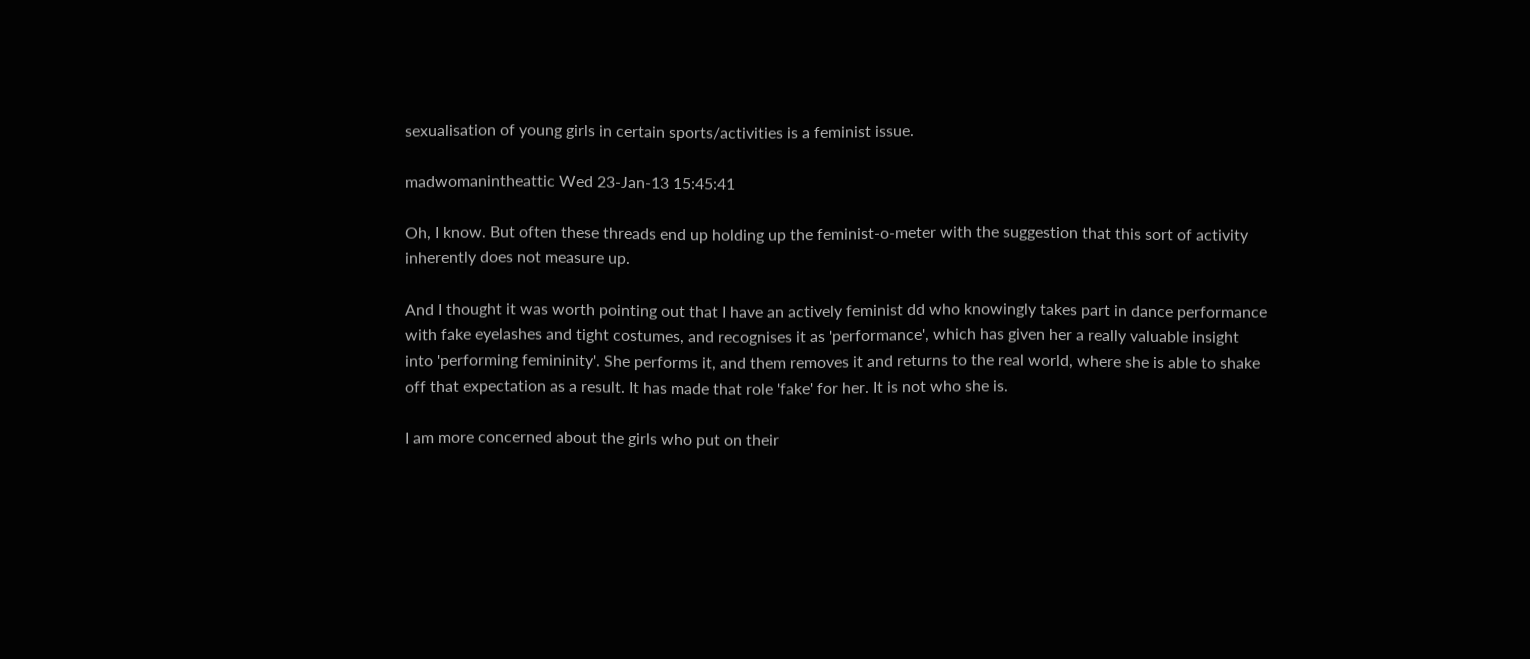sexualisation of young girls in certain sports/activities is a feminist issue.

madwomanintheattic Wed 23-Jan-13 15:45:41

Oh, I know. But often these threads end up holding up the feminist-o-meter with the suggestion that this sort of activity inherently does not measure up.

And I thought it was worth pointing out that I have an actively feminist dd who knowingly takes part in dance performance with fake eyelashes and tight costumes, and recognises it as 'performance', which has given her a really valuable insight into 'performing femininity'. She performs it, and them removes it and returns to the real world, where she is able to shake off that expectation as a result. It has made that role 'fake' for her. It is not who she is.

I am more concerned about the girls who put on their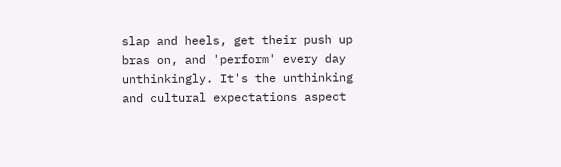slap and heels, get their push up bras on, and 'perform' every day unthinkingly. It's the unthinking and cultural expectations aspect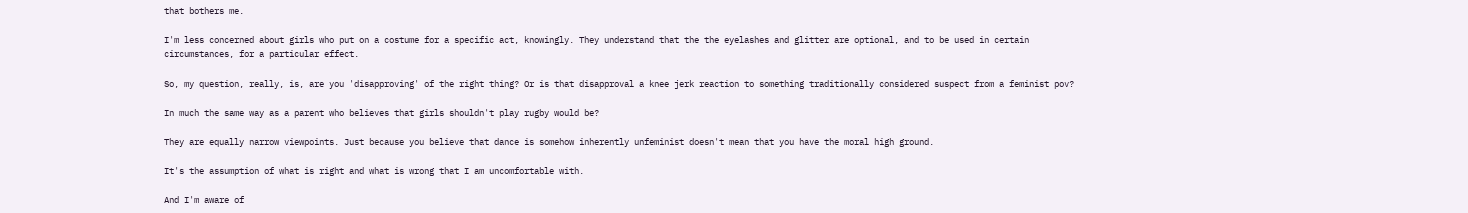that bothers me.

I'm less concerned about girls who put on a costume for a specific act, knowingly. They understand that the the eyelashes and glitter are optional, and to be used in certain circumstances, for a particular effect.

So, my question, really, is, are you 'disapproving' of the right thing? Or is that disapproval a knee jerk reaction to something traditionally considered suspect from a feminist pov?

In much the same way as a parent who believes that girls shouldn't play rugby would be?

They are equally narrow viewpoints. Just because you believe that dance is somehow inherently unfeminist doesn't mean that you have the moral high ground.

It's the assumption of what is right and what is wrong that I am uncomfortable with.

And I'm aware of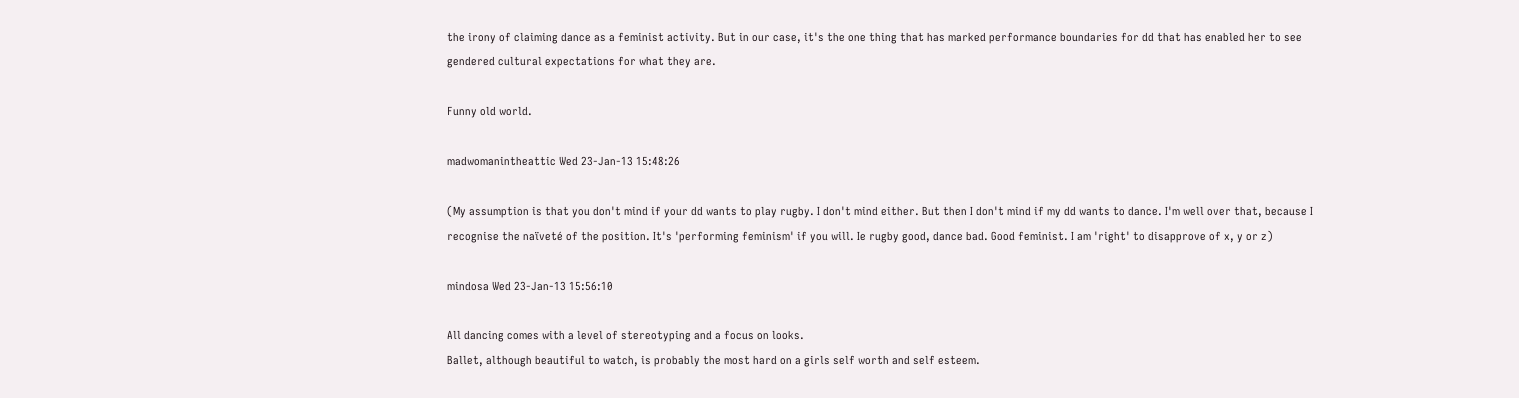the irony of claiming dance as a feminist activity. But in our case, it's the one thing that has marked performance boundaries for dd that has enabled her to see gendered cultural expectations for what they are.

Funny old world.

madwomanintheattic Wed 23-Jan-13 15:48:26

(My assumption is that you don't mind if your dd wants to play rugby. I don't mind either. But then I don't mind if my dd wants to dance. I'm well over that, because I recognise the naïveté of the position. It's 'performing feminism' if you will. Ie rugby good, dance bad. Good feminist. I am 'right' to disapprove of x, y or z)

mindosa Wed 23-Jan-13 15:56:10

All dancing comes with a level of stereotyping and a focus on looks.
Ballet, although beautiful to watch, is probably the most hard on a girls self worth and self esteem.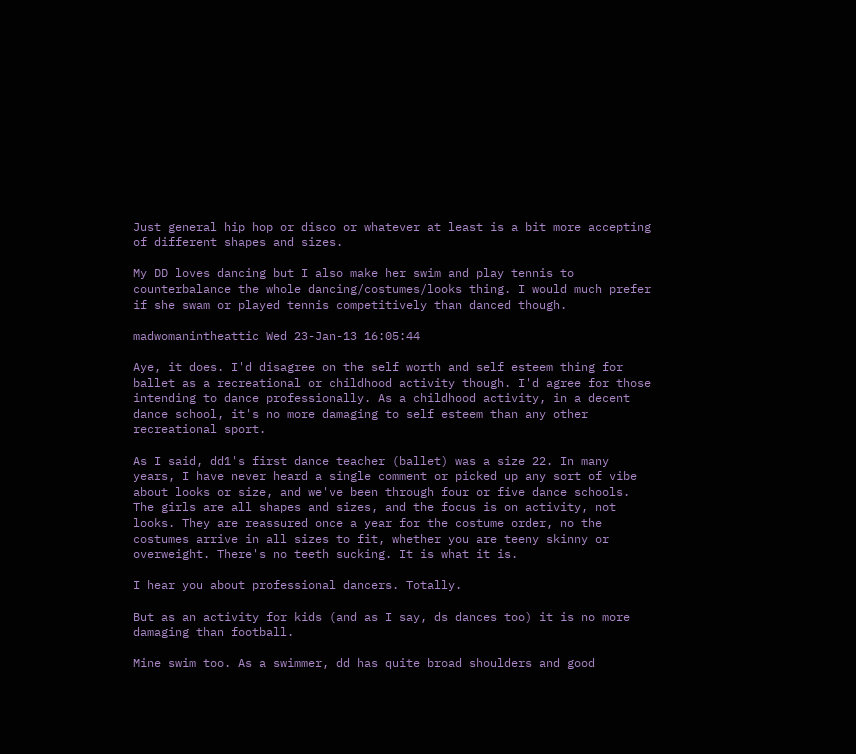Just general hip hop or disco or whatever at least is a bit more accepting of different shapes and sizes.

My DD loves dancing but I also make her swim and play tennis to counterbalance the whole dancing/costumes/looks thing. I would much prefer if she swam or played tennis competitively than danced though.

madwomanintheattic Wed 23-Jan-13 16:05:44

Aye, it does. I'd disagree on the self worth and self esteem thing for ballet as a recreational or childhood activity though. I'd agree for those intending to dance professionally. As a childhood activity, in a decent dance school, it's no more damaging to self esteem than any other recreational sport.

As I said, dd1's first dance teacher (ballet) was a size 22. In many years, I have never heard a single comment or picked up any sort of vibe about looks or size, and we've been through four or five dance schools. The girls are all shapes and sizes, and the focus is on activity, not looks. They are reassured once a year for the costume order, no the costumes arrive in all sizes to fit, whether you are teeny skinny or overweight. There's no teeth sucking. It is what it is.

I hear you about professional dancers. Totally.

But as an activity for kids (and as I say, ds dances too) it is no more damaging than football.

Mine swim too. As a swimmer, dd has quite broad shoulders and good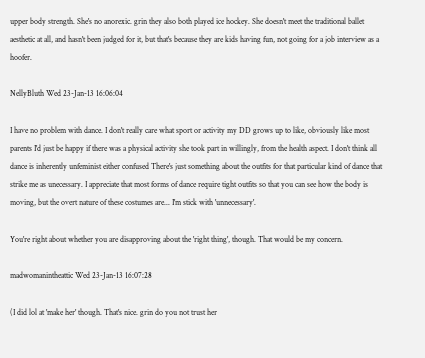upper body strength. She's no anorexic. grin they also both played ice hockey. She doesn't meet the traditional ballet aesthetic at all, and hasn't been judged for it, but that's because they are kids having fun, not going for a job interview as a hoofer.

NellyBluth Wed 23-Jan-13 16:06:04

I have no problem with dance. I don't really care what sport or activity my DD grows up to like, obviously like most parents I'd just be happy if there was a physical activity she took part in willingly, from the health aspect. I don't think all dance is inherently unfeminist either confused There's just something about the outfits for that particular kind of dance that strike me as unecessary. I appreciate that most forms of dance require tight outfits so that you can see how the body is moving, but the overt nature of these costumes are... I'm stick with 'unnecessary'.

You're right about whether you are disapproving about the 'right thing', though. That would be my concern.

madwomanintheattic Wed 23-Jan-13 16:07:28

(I did lol at 'make her' though. That's nice. grin do you not trust her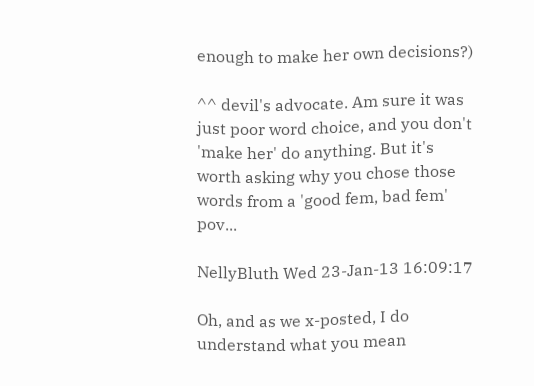enough to make her own decisions?)

^^ devil's advocate. Am sure it was just poor word choice, and you don't 'make her' do anything. But it's worth asking why you chose those words from a 'good fem, bad fem' pov...

NellyBluth Wed 23-Jan-13 16:09:17

Oh, and as we x-posted, I do understand what you mean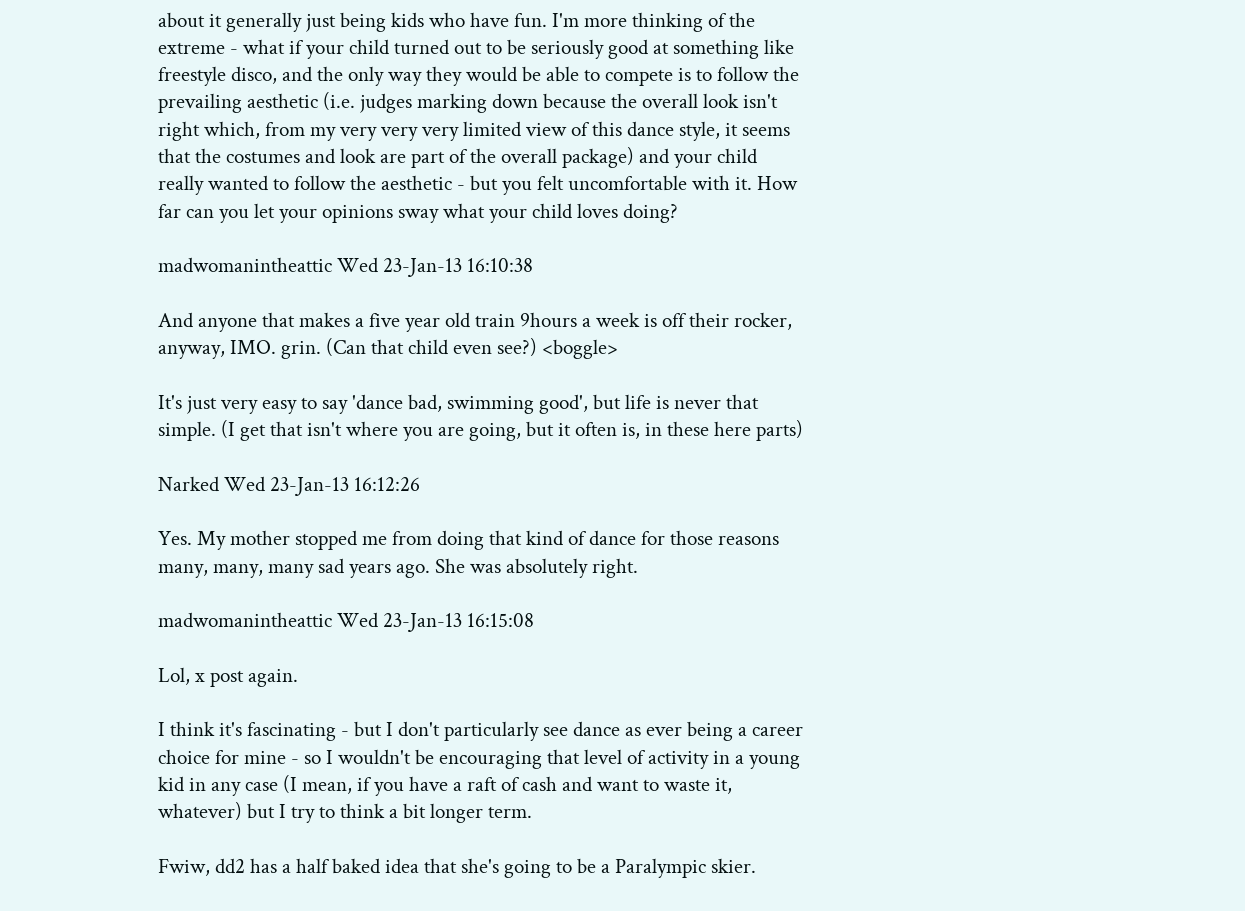about it generally just being kids who have fun. I'm more thinking of the extreme - what if your child turned out to be seriously good at something like freestyle disco, and the only way they would be able to compete is to follow the prevailing aesthetic (i.e. judges marking down because the overall look isn't right which, from my very very very limited view of this dance style, it seems that the costumes and look are part of the overall package) and your child really wanted to follow the aesthetic - but you felt uncomfortable with it. How far can you let your opinions sway what your child loves doing?

madwomanintheattic Wed 23-Jan-13 16:10:38

And anyone that makes a five year old train 9hours a week is off their rocker, anyway, IMO. grin. (Can that child even see?) <boggle>

It's just very easy to say 'dance bad, swimming good', but life is never that simple. (I get that isn't where you are going, but it often is, in these here parts)

Narked Wed 23-Jan-13 16:12:26

Yes. My mother stopped me from doing that kind of dance for those reasons many, many, many sad years ago. She was absolutely right.

madwomanintheattic Wed 23-Jan-13 16:15:08

Lol, x post again.

I think it's fascinating - but I don't particularly see dance as ever being a career choice for mine - so I wouldn't be encouraging that level of activity in a young kid in any case (I mean, if you have a raft of cash and want to waste it, whatever) but I try to think a bit longer term.

Fwiw, dd2 has a half baked idea that she's going to be a Paralympic skier.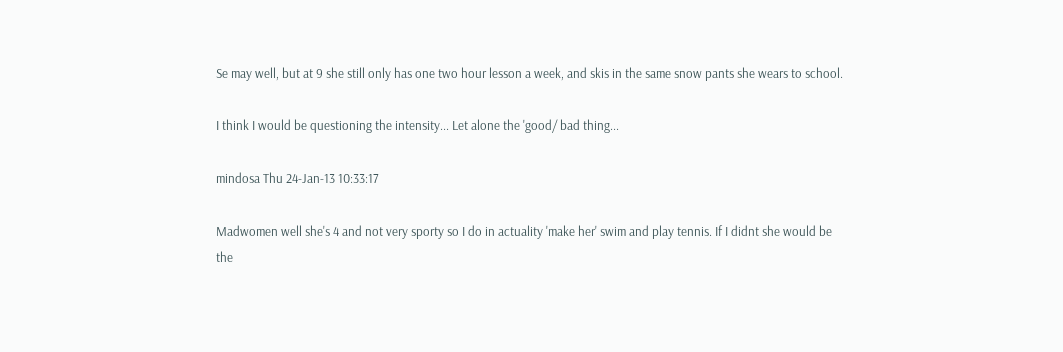Se may well, but at 9 she still only has one two hour lesson a week, and skis in the same snow pants she wears to school.

I think I would be questioning the intensity... Let alone the 'good/ bad thing...

mindosa Thu 24-Jan-13 10:33:17

Madwomen well she's 4 and not very sporty so I do in actuality 'make her' swim and play tennis. If I didnt she would be the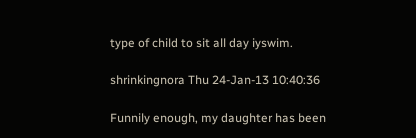type of child to sit all day iyswim.

shrinkingnora Thu 24-Jan-13 10:40:36

Funnily enough, my daughter has been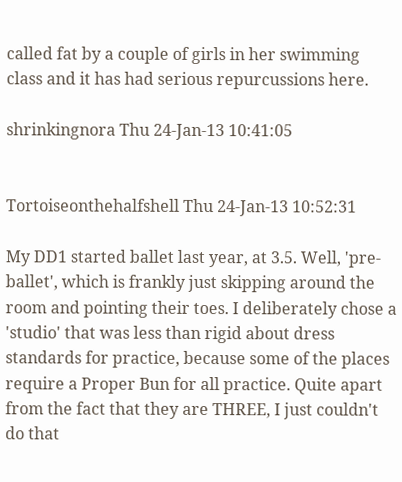called fat by a couple of girls in her swimming class and it has had serious repurcussions here.

shrinkingnora Thu 24-Jan-13 10:41:05


Tortoiseonthehalfshell Thu 24-Jan-13 10:52:31

My DD1 started ballet last year, at 3.5. Well, 'pre-ballet', which is frankly just skipping around the room and pointing their toes. I deliberately chose a 'studio' that was less than rigid about dress standards for practice, because some of the places require a Proper Bun for all practice. Quite apart from the fact that they are THREE, I just couldn't do that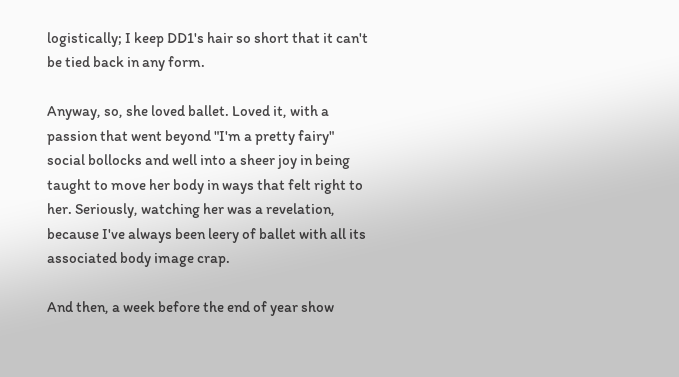logistically; I keep DD1's hair so short that it can't be tied back in any form.

Anyway, so, she loved ballet. Loved it, with a passion that went beyond "I'm a pretty fairy" social bollocks and well into a sheer joy in being taught to move her body in ways that felt right to her. Seriously, watching her was a revelation, because I've always been leery of ballet with all its associated body image crap.

And then, a week before the end of year show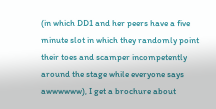(in which DD1 and her peers have a five minute slot in which they randomly point their toes and scamper incompetently around the stage while everyone says awwwwww), I get a brochure about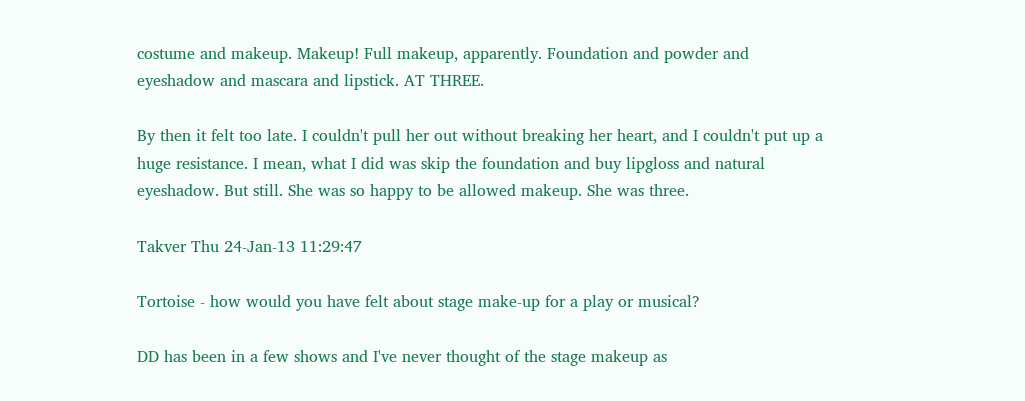costume and makeup. Makeup! Full makeup, apparently. Foundation and powder and eyeshadow and mascara and lipstick. AT THREE.

By then it felt too late. I couldn't pull her out without breaking her heart, and I couldn't put up a huge resistance. I mean, what I did was skip the foundation and buy lipgloss and natural eyeshadow. But still. She was so happy to be allowed makeup. She was three.

Takver Thu 24-Jan-13 11:29:47

Tortoise - how would you have felt about stage make-up for a play or musical?

DD has been in a few shows and I've never thought of the stage makeup as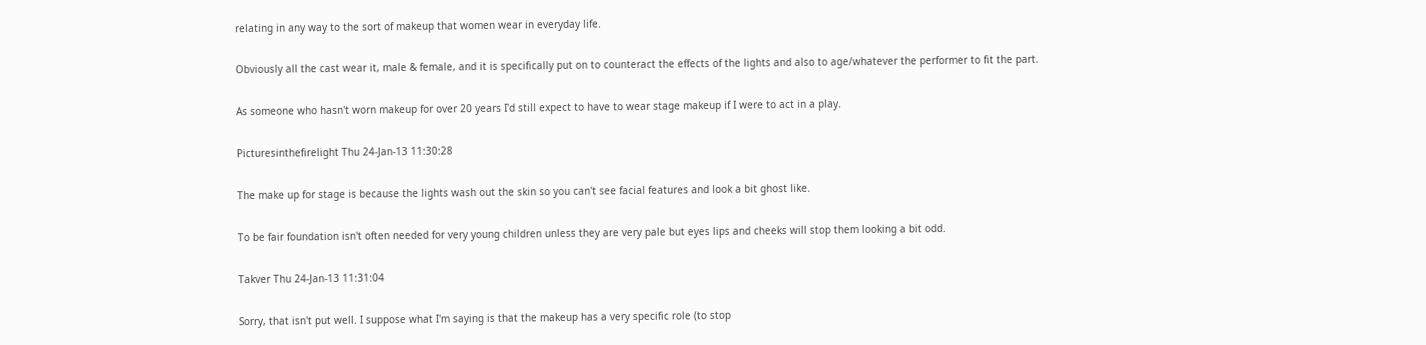relating in any way to the sort of makeup that women wear in everyday life.

Obviously all the cast wear it, male & female, and it is specifically put on to counteract the effects of the lights and also to age/whatever the performer to fit the part.

As someone who hasn't worn makeup for over 20 years I'd still expect to have to wear stage makeup if I were to act in a play.

Picturesinthefirelight Thu 24-Jan-13 11:30:28

The make up for stage is because the lights wash out the skin so you can't see facial features and look a bit ghost like.

To be fair foundation isn't often needed for very young children unless they are very pale but eyes lips and cheeks will stop them looking a bit odd.

Takver Thu 24-Jan-13 11:31:04

Sorry, that isn't put well. I suppose what I'm saying is that the makeup has a very specific role (to stop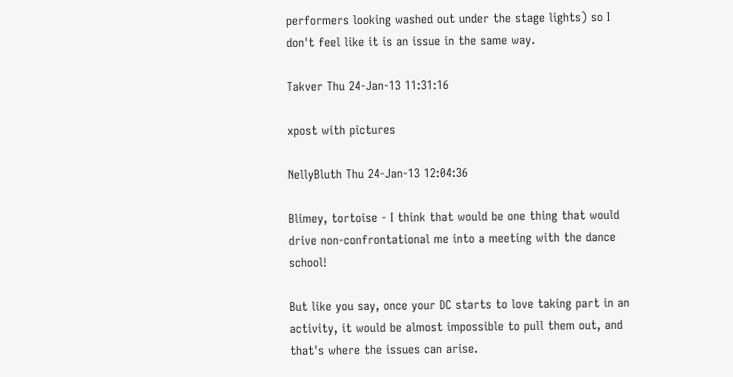performers looking washed out under the stage lights) so I don't feel like it is an issue in the same way.

Takver Thu 24-Jan-13 11:31:16

xpost with pictures

NellyBluth Thu 24-Jan-13 12:04:36

Blimey, tortoise - I think that would be one thing that would drive non-confrontational me into a meeting with the dance school!

But like you say, once your DC starts to love taking part in an activity, it would be almost impossible to pull them out, and that's where the issues can arise.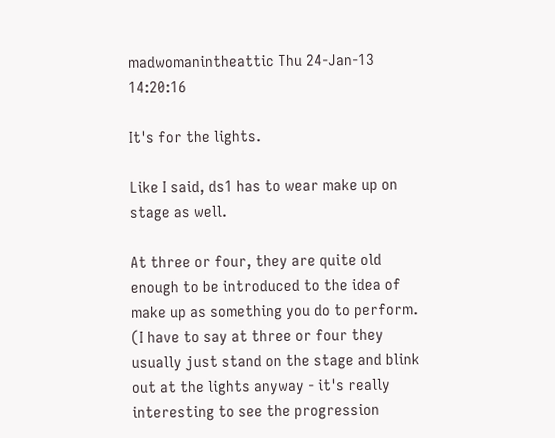madwomanintheattic Thu 24-Jan-13 14:20:16

It's for the lights.

Like I said, ds1 has to wear make up on stage as well.

At three or four, they are quite old enough to be introduced to the idea of make up as something you do to perform. (I have to say at three or four they usually just stand on the stage and blink out at the lights anyway - it's really interesting to see the progression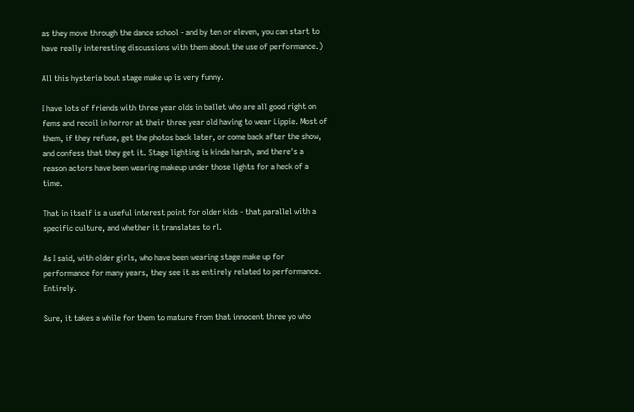as they move through the dance school - and by ten or eleven, you can start to have really interesting discussions with them about the use of performance.)

All this hysteria bout stage make up is very funny.

I have lots of friends with three year olds in ballet who are all good right on fems and recoil in horror at their three year old having to wear Lippie. Most of them, if they refuse, get the photos back later, or come back after the show, and confess that they get it. Stage lighting is kinda harsh, and there's a reason actors have been wearing makeup under those lights for a heck of a time.

That in itself is a useful interest point for older kids - that parallel with a specific culture, and whether it translates to rl.

As I said, with older girls, who have been wearing stage make up for performance for many years, they see it as entirely related to performance. Entirely.

Sure, it takes a while for them to mature from that innocent three yo who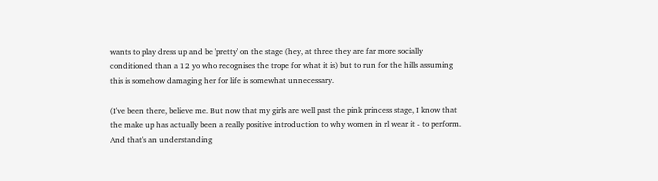wants to play dress up and be 'pretty' on the stage (hey, at three they are far more socially conditioned than a 12 yo who recognises the trope for what it is) but to run for the hills assuming this is somehow damaging her for life is somewhat unnecessary.

(I've been there, believe me. But now that my girls are well past the pink princess stage, I know that the make up has actually been a really positive introduction to why women in rl wear it - to perform. And that's an understanding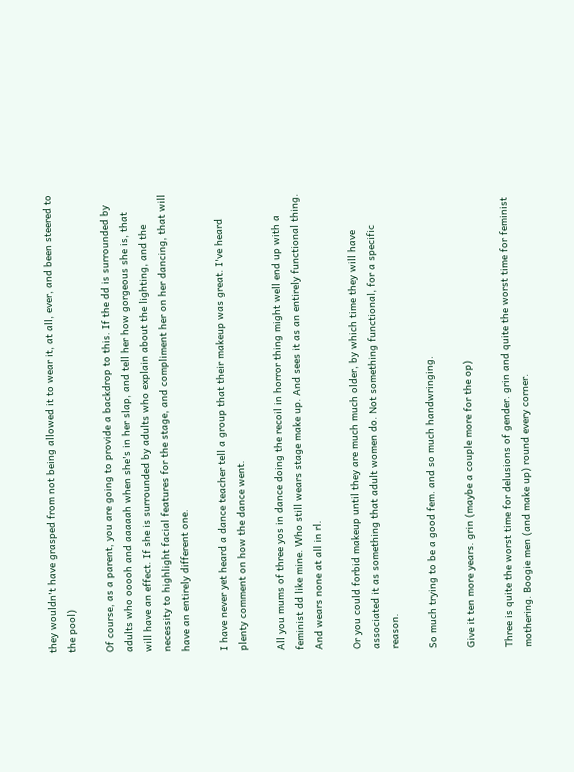they wouldn't have grasped from not being allowed it to wear it, at all, ever, and been steered to the pool)

Of course, as a parent, you are going to provide a backdrop to this. If the dd is surrounded by adults who ooooh and aaaaah when she's in her slap, and tell her how gorgeous she is, that will have an effect. If she is surrounded by adults who explain about the lighting, and the necessity to highlight facial features for the stage, and compliment her on her dancing, that will have an entirely different one.

I have never yet heard a dance teacher tell a group that their makeup was great. I've heard plenty comment on how the dance went.

All you mums of three yos in dance doing the recoil in horror thing might well end up with a feminist dd like mine. Who still wears stage make up. And sees it as an entirely functional thing. And wears none at all in rl.

Or you could forbid makeup until they are much much older, by which time they will have associated it as something that adult women do. Not something functional, for a specific reason.

So much trying to be a good fem. and so much handwringing.

Give it ten more years. grin (maybe a couple more for the op)

Three is quite the worst time for delusions of gender. grin and quite the worst time for feminist mothering. Boogie men (and make up) round every corner.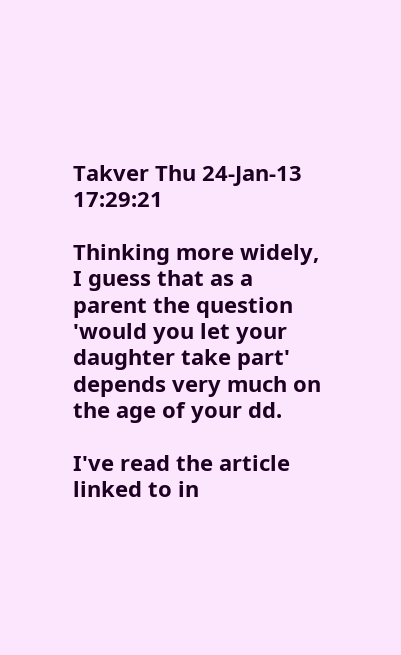Takver Thu 24-Jan-13 17:29:21

Thinking more widely, I guess that as a parent the question 'would you let your daughter take part' depends very much on the age of your dd.

I've read the article linked to in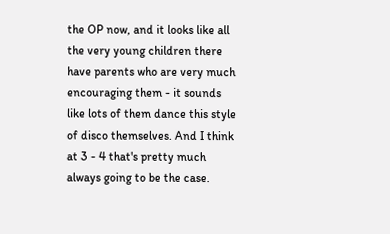the OP now, and it looks like all the very young children there have parents who are very much encouraging them - it sounds like lots of them dance this style of disco themselves. And I think at 3 - 4 that's pretty much always going to be the case.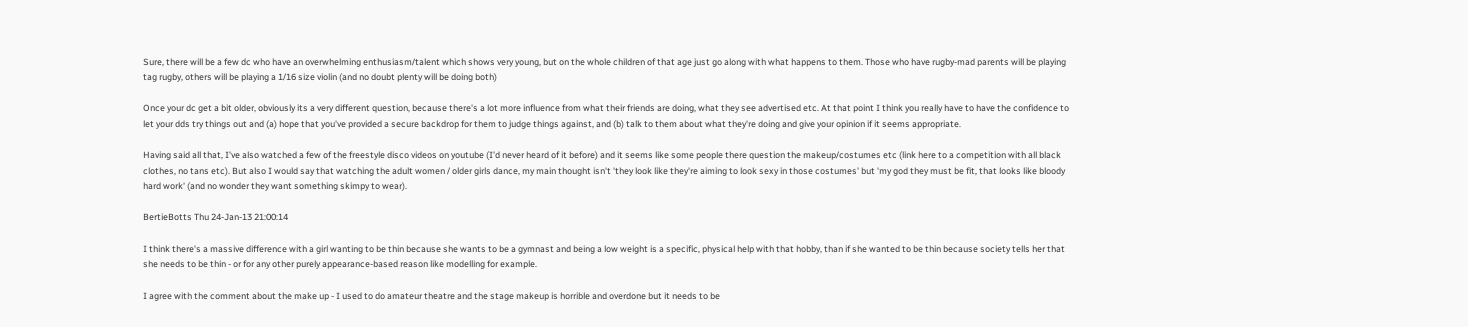Sure, there will be a few dc who have an overwhelming enthusiasm/talent which shows very young, but on the whole children of that age just go along with what happens to them. Those who have rugby-mad parents will be playing tag rugby, others will be playing a 1/16 size violin (and no doubt plenty will be doing both)

Once your dc get a bit older, obviously its a very different question, because there's a lot more influence from what their friends are doing, what they see advertised etc. At that point I think you really have to have the confidence to let your dds try things out and (a) hope that you've provided a secure backdrop for them to judge things against, and (b) talk to them about what they're doing and give your opinion if it seems appropriate.

Having said all that, I've also watched a few of the freestyle disco videos on youtube (I'd never heard of it before) and it seems like some people there question the makeup/costumes etc (link here to a competition with all black clothes, no tans etc). But also I would say that watching the adult women / older girls dance, my main thought isn't 'they look like they're aiming to look sexy in those costumes' but 'my god they must be fit, that looks like bloody hard work' (and no wonder they want something skimpy to wear).

BertieBotts Thu 24-Jan-13 21:00:14

I think there's a massive difference with a girl wanting to be thin because she wants to be a gymnast and being a low weight is a specific, physical help with that hobby, than if she wanted to be thin because society tells her that she needs to be thin - or for any other purely appearance-based reason like modelling for example.

I agree with the comment about the make up - I used to do amateur theatre and the stage makeup is horrible and overdone but it needs to be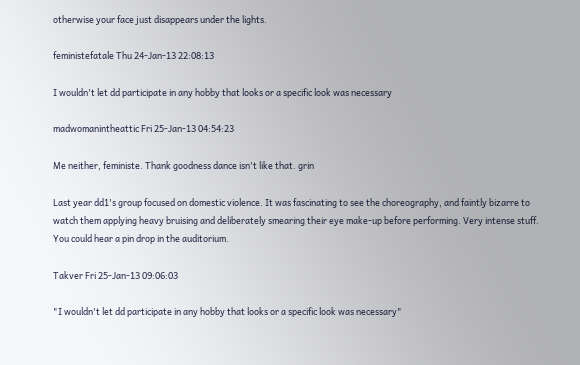otherwise your face just disappears under the lights.

feministefatale Thu 24-Jan-13 22:08:13

I wouldn't let dd participate in any hobby that looks or a specific look was necessary

madwomanintheattic Fri 25-Jan-13 04:54:23

Me neither, feministe. Thank goodness dance isn't like that. grin

Last year dd1's group focused on domestic violence. It was fascinating to see the choreography, and faintly bizarre to watch them applying heavy bruising and deliberately smearing their eye make-up before performing. Very intense stuff. You could hear a pin drop in the auditorium.

Takver Fri 25-Jan-13 09:06:03

"I wouldn't let dd participate in any hobby that looks or a specific look was necessary"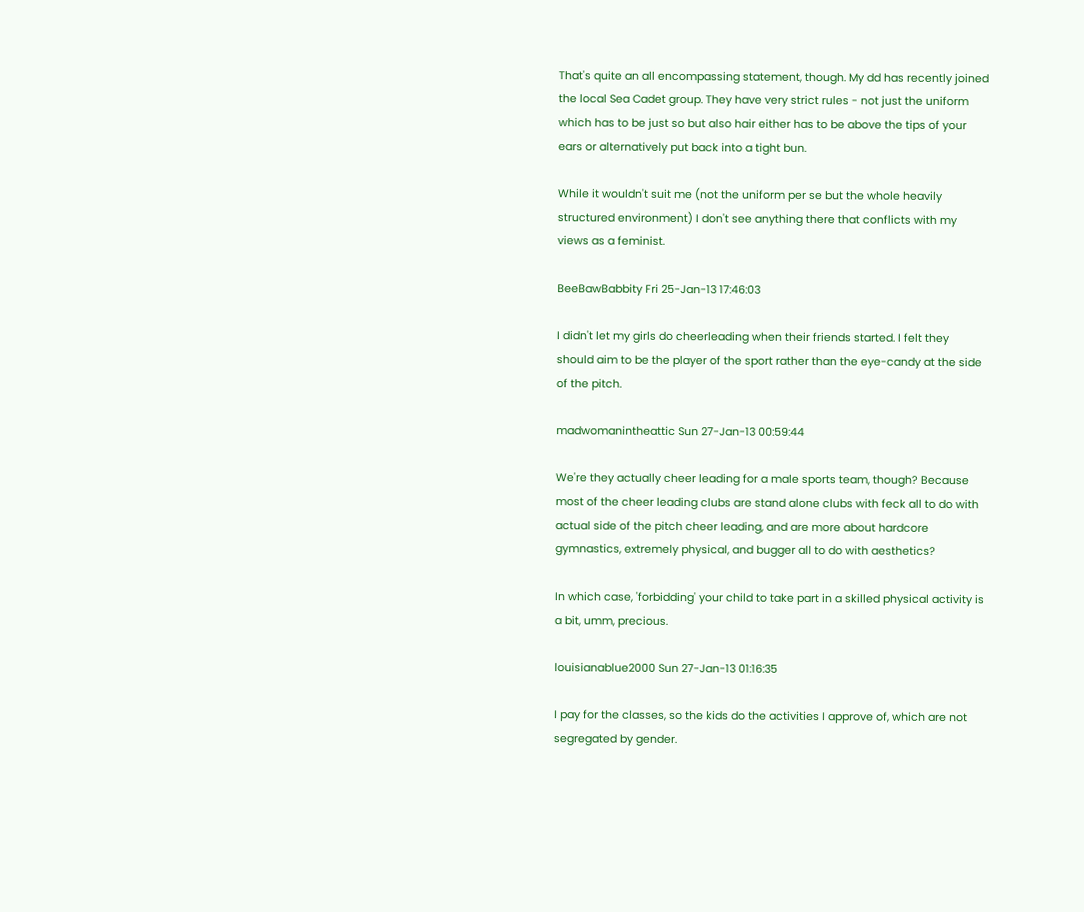That's quite an all encompassing statement, though. My dd has recently joined the local Sea Cadet group. They have very strict rules - not just the uniform which has to be just so but also hair either has to be above the tips of your ears or alternatively put back into a tight bun.

While it wouldn't suit me (not the uniform per se but the whole heavily structured environment) I don't see anything there that conflicts with my views as a feminist.

BeeBawBabbity Fri 25-Jan-13 17:46:03

I didn't let my girls do cheerleading when their friends started. I felt they should aim to be the player of the sport rather than the eye-candy at the side of the pitch.

madwomanintheattic Sun 27-Jan-13 00:59:44

We're they actually cheer leading for a male sports team, though? Because most of the cheer leading clubs are stand alone clubs with feck all to do with actual side of the pitch cheer leading, and are more about hardcore gymnastics, extremely physical, and bugger all to do with aesthetics?

In which case, 'forbidding' your child to take part in a skilled physical activity is a bit, umm, precious.

louisianablue2000 Sun 27-Jan-13 01:16:35

I pay for the classes, so the kids do the activities I approve of, which are not segregated by gender.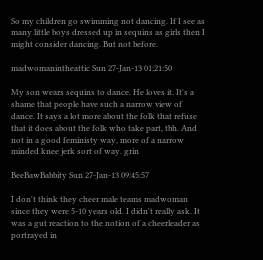So my children go swimming not dancing. If I see as many little boys dressed up in sequins as girls then I might consider dancing. But not before.

madwomanintheattic Sun 27-Jan-13 01:21:50

My son wears sequins to dance. He loves it. It's a shame that people have such a narrow view of dance. It says a lot more about the folk that refuse that it does about the folk who take part, tbh. And not in a good feministy way, more of a narrow minded knee jerk sort of way. grin

BeeBawBabbity Sun 27-Jan-13 09:45:57

I don't think they cheer male teams madwoman since they were 5-10 years old. I didn't really ask. It was a gut reaction to the notion of a cheerleader as portrayed in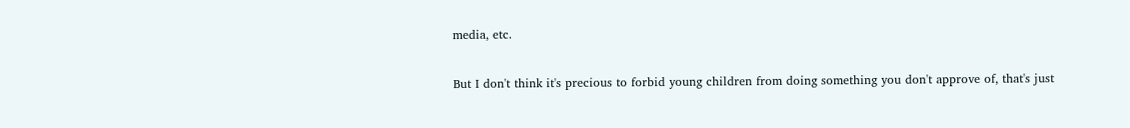media, etc.

But I don't think it's precious to forbid young children from doing something you don't approve of, that's just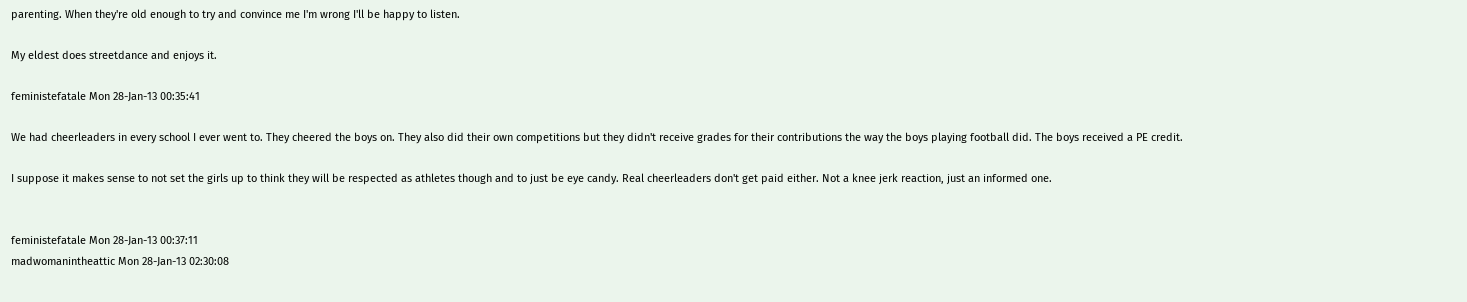parenting. When they're old enough to try and convince me I'm wrong I'll be happy to listen.

My eldest does streetdance and enjoys it.

feministefatale Mon 28-Jan-13 00:35:41

We had cheerleaders in every school I ever went to. They cheered the boys on. They also did their own competitions but they didn't receive grades for their contributions the way the boys playing football did. The boys received a PE credit.

I suppose it makes sense to not set the girls up to think they will be respected as athletes though and to just be eye candy. Real cheerleaders don't get paid either. Not a knee jerk reaction, just an informed one.


feministefatale Mon 28-Jan-13 00:37:11
madwomanintheattic Mon 28-Jan-13 02:30:08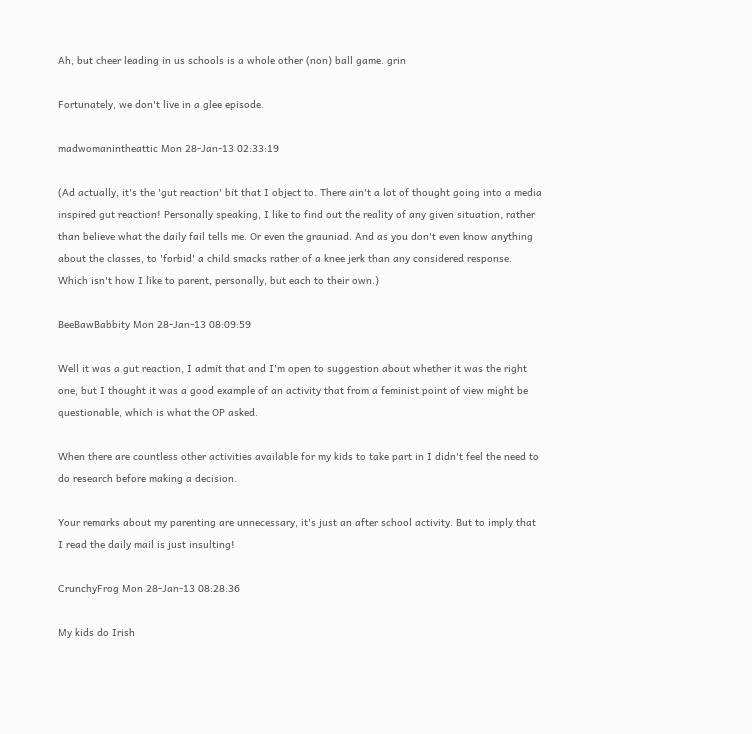Ah, but cheer leading in us schools is a whole other (non) ball game. grin

Fortunately, we don't live in a glee episode.

madwomanintheattic Mon 28-Jan-13 02:33:19

(Ad actually, it's the 'gut reaction' bit that I object to. There ain't a lot of thought going into a media inspired gut reaction! Personally speaking, I like to find out the reality of any given situation, rather than believe what the daily fail tells me. Or even the grauniad. And as you don't even know anything about the classes, to 'forbid' a child smacks rather of a knee jerk than any considered response. Which isn't how I like to parent, personally, but each to their own.)

BeeBawBabbity Mon 28-Jan-13 08:09:59

Well it was a gut reaction, I admit that and I'm open to suggestion about whether it was the right one, but I thought it was a good example of an activity that from a feminist point of view might be questionable, which is what the OP asked.

When there are countless other activities available for my kids to take part in I didn't feel the need to do research before making a decision.

Your remarks about my parenting are unnecessary, it's just an after school activity. But to imply that I read the daily mail is just insulting!

CrunchyFrog Mon 28-Jan-13 08:28:36

My kids do Irish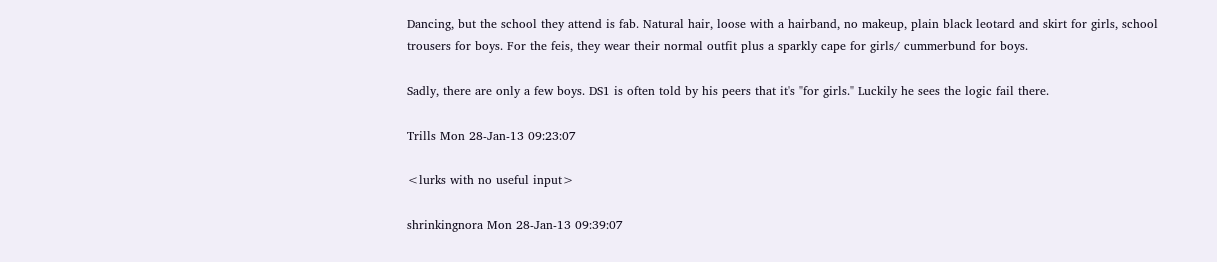Dancing, but the school they attend is fab. Natural hair, loose with a hairband, no makeup, plain black leotard and skirt for girls, school trousers for boys. For the feis, they wear their normal outfit plus a sparkly cape for girls/ cummerbund for boys.

Sadly, there are only a few boys. DS1 is often told by his peers that it's "for girls." Luckily he sees the logic fail there.

Trills Mon 28-Jan-13 09:23:07

<lurks with no useful input>

shrinkingnora Mon 28-Jan-13 09:39:07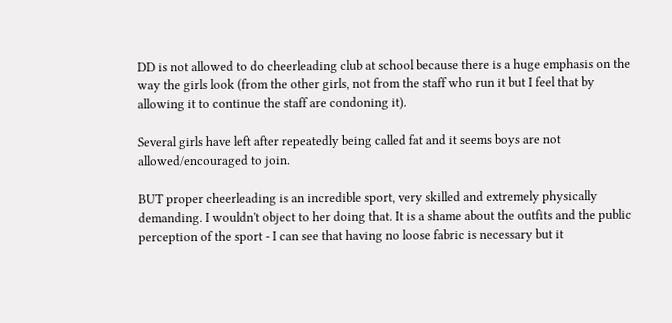DD is not allowed to do cheerleading club at school because there is a huge emphasis on the way the girls look (from the other girls, not from the staff who run it but I feel that by allowing it to continue the staff are condoning it).

Several girls have left after repeatedly being called fat and it seems boys are not allowed/encouraged to join.

BUT proper cheerleading is an incredible sport, very skilled and extremely physically demanding. I wouldn't object to her doing that. It is a shame about the outfits and the public perception of the sport - I can see that having no loose fabric is necessary but it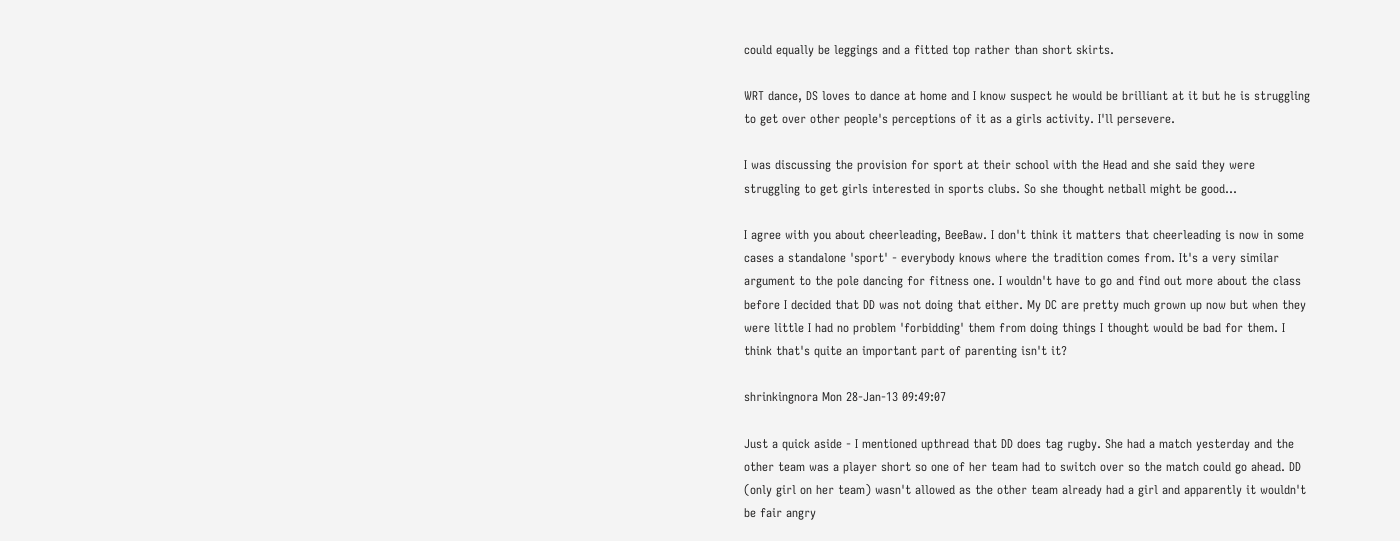could equally be leggings and a fitted top rather than short skirts.

WRT dance, DS loves to dance at home and I know suspect he would be brilliant at it but he is struggling to get over other people's perceptions of it as a girls activity. I'll persevere.

I was discussing the provision for sport at their school with the Head and she said they were struggling to get girls interested in sports clubs. So she thought netball might be good...

I agree with you about cheerleading, BeeBaw. I don't think it matters that cheerleading is now in some cases a standalone 'sport' - everybody knows where the tradition comes from. It's a very similar argument to the pole dancing for fitness one. I wouldn't have to go and find out more about the class before I decided that DD was not doing that either. My DC are pretty much grown up now but when they were little I had no problem 'forbidding' them from doing things I thought would be bad for them. I think that's quite an important part of parenting isn't it?

shrinkingnora Mon 28-Jan-13 09:49:07

Just a quick aside - I mentioned upthread that DD does tag rugby. She had a match yesterday and the other team was a player short so one of her team had to switch over so the match could go ahead. DD (only girl on her team) wasn't allowed as the other team already had a girl and apparently it wouldn't be fair angry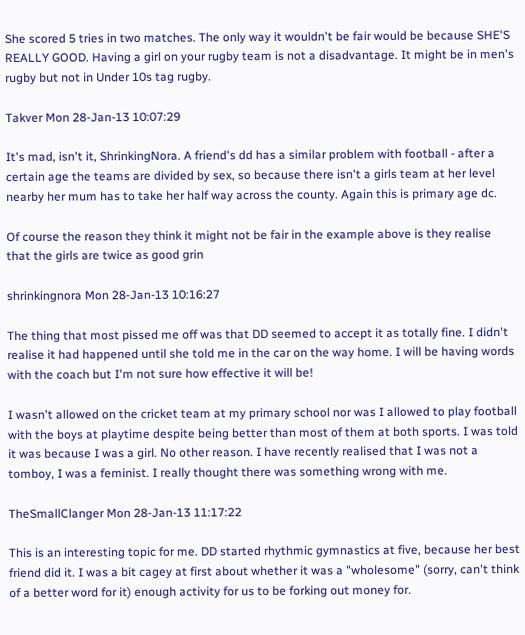She scored 5 tries in two matches. The only way it wouldn't be fair would be because SHE'S REALLY GOOD. Having a girl on your rugby team is not a disadvantage. It might be in men's rugby but not in Under 10s tag rugby.

Takver Mon 28-Jan-13 10:07:29

It's mad, isn't it, ShrinkingNora. A friend's dd has a similar problem with football - after a certain age the teams are divided by sex, so because there isn't a girls team at her level nearby her mum has to take her half way across the county. Again this is primary age dc.

Of course the reason they think it might not be fair in the example above is they realise that the girls are twice as good grin

shrinkingnora Mon 28-Jan-13 10:16:27

The thing that most pissed me off was that DD seemed to accept it as totally fine. I didn't realise it had happened until she told me in the car on the way home. I will be having words with the coach but I'm not sure how effective it will be!

I wasn't allowed on the cricket team at my primary school nor was I allowed to play football with the boys at playtime despite being better than most of them at both sports. I was told it was because I was a girl. No other reason. I have recently realised that I was not a tomboy, I was a feminist. I really thought there was something wrong with me.

TheSmallClanger Mon 28-Jan-13 11:17:22

This is an interesting topic for me. DD started rhythmic gymnastics at five, because her best friend did it. I was a bit cagey at first about whether it was a "wholesome" (sorry, can't think of a better word for it) enough activity for us to be forking out money for.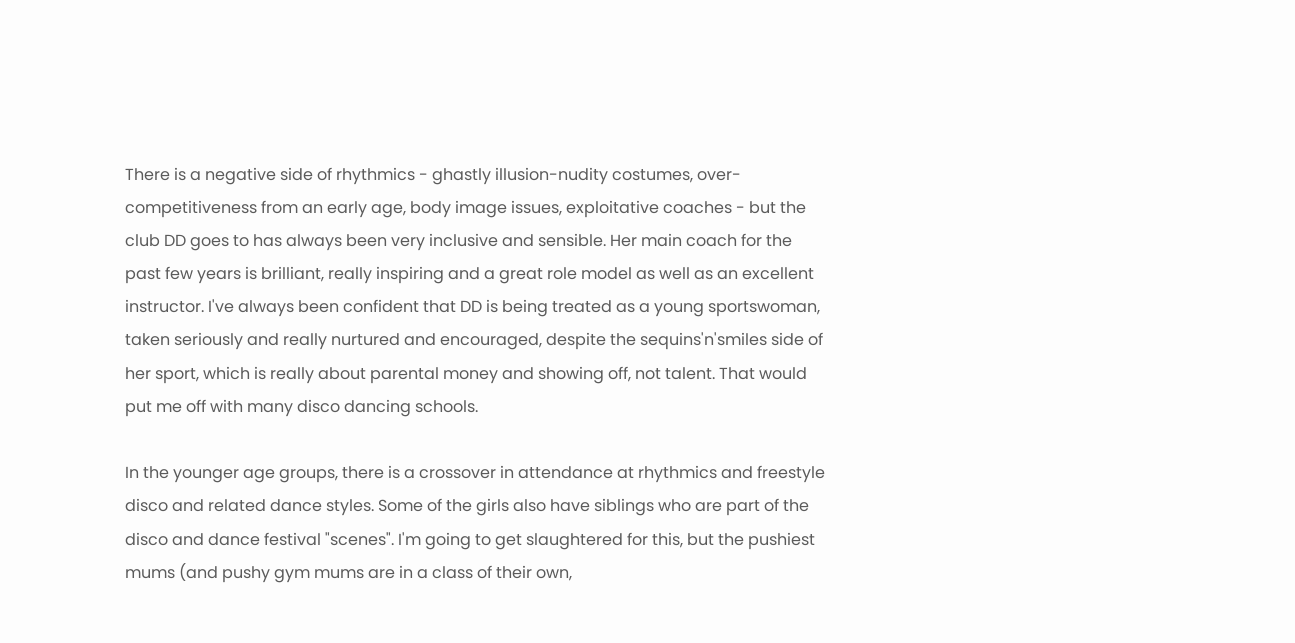There is a negative side of rhythmics - ghastly illusion-nudity costumes, over-competitiveness from an early age, body image issues, exploitative coaches - but the club DD goes to has always been very inclusive and sensible. Her main coach for the past few years is brilliant, really inspiring and a great role model as well as an excellent instructor. I've always been confident that DD is being treated as a young sportswoman, taken seriously and really nurtured and encouraged, despite the sequins'n'smiles side of her sport, which is really about parental money and showing off, not talent. That would put me off with many disco dancing schools.

In the younger age groups, there is a crossover in attendance at rhythmics and freestyle disco and related dance styles. Some of the girls also have siblings who are part of the disco and dance festival "scenes". I'm going to get slaughtered for this, but the pushiest mums (and pushy gym mums are in a class of their own,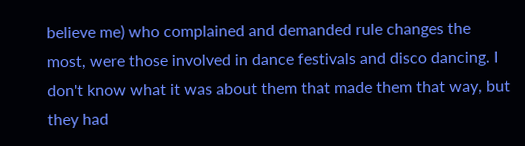believe me) who complained and demanded rule changes the most, were those involved in dance festivals and disco dancing. I don't know what it was about them that made them that way, but they had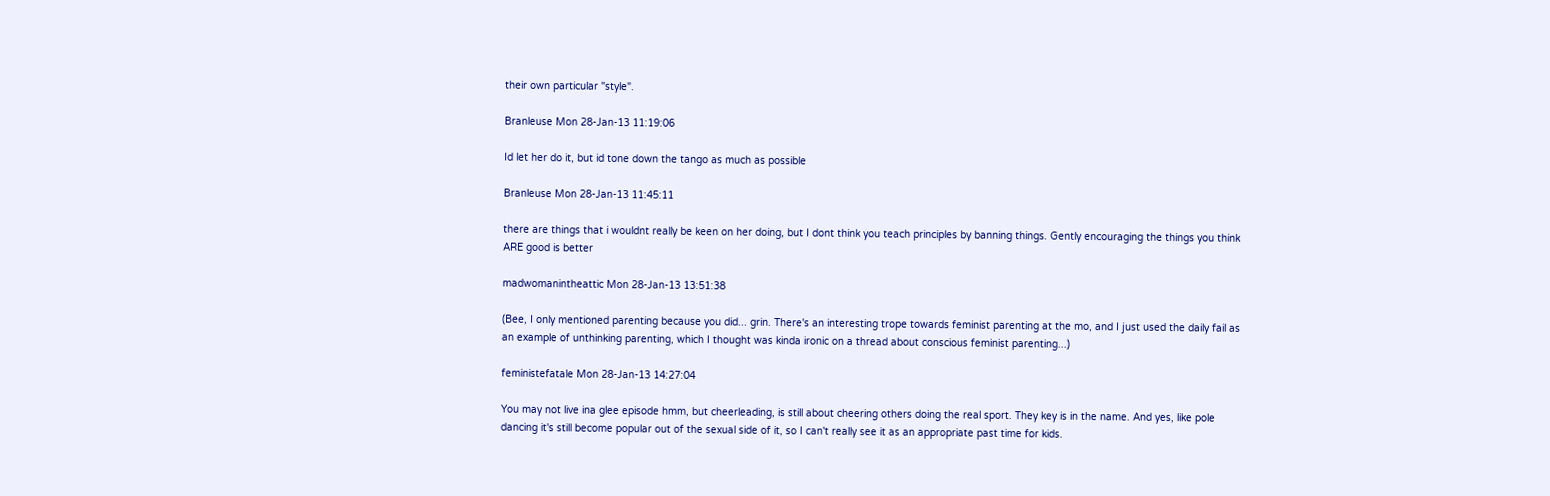their own particular "style".

Branleuse Mon 28-Jan-13 11:19:06

Id let her do it, but id tone down the tango as much as possible

Branleuse Mon 28-Jan-13 11:45:11

there are things that i wouldnt really be keen on her doing, but I dont think you teach principles by banning things. Gently encouraging the things you think ARE good is better

madwomanintheattic Mon 28-Jan-13 13:51:38

(Bee, I only mentioned parenting because you did... grin. There's an interesting trope towards feminist parenting at the mo, and I just used the daily fail as an example of unthinking parenting, which I thought was kinda ironic on a thread about conscious feminist parenting...)

feministefatale Mon 28-Jan-13 14:27:04

You may not live ina glee episode hmm, but cheerleading, is still about cheering others doing the real sport. They key is in the name. And yes, like pole dancing it's still become popular out of the sexual side of it, so I can't really see it as an appropriate past time for kids.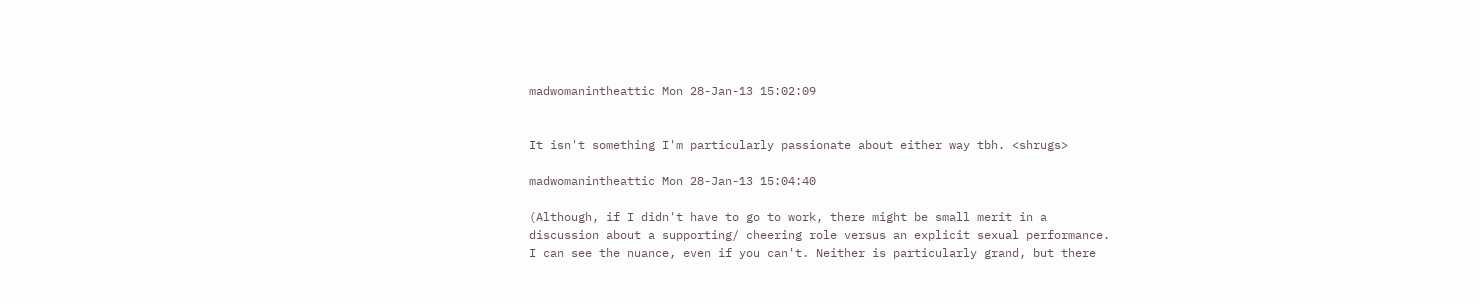madwomanintheattic Mon 28-Jan-13 15:02:09


It isn't something I'm particularly passionate about either way tbh. <shrugs>

madwomanintheattic Mon 28-Jan-13 15:04:40

(Although, if I didn't have to go to work, there might be small merit in a discussion about a supporting/ cheering role versus an explicit sexual performance. I can see the nuance, even if you can't. Neither is particularly grand, but there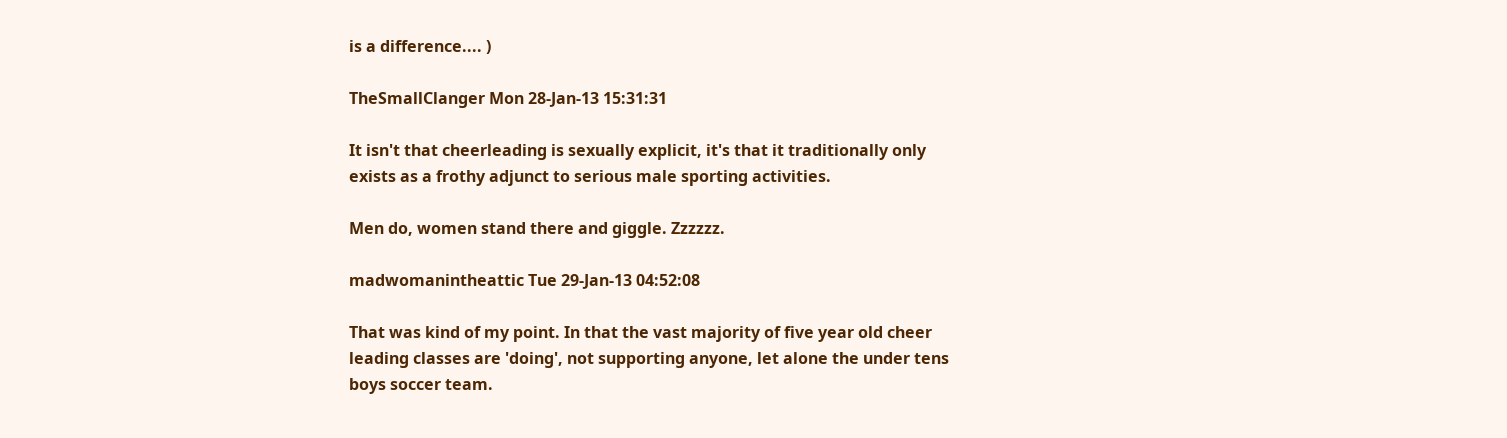is a difference.... )

TheSmallClanger Mon 28-Jan-13 15:31:31

It isn't that cheerleading is sexually explicit, it's that it traditionally only exists as a frothy adjunct to serious male sporting activities.

Men do, women stand there and giggle. Zzzzzz.

madwomanintheattic Tue 29-Jan-13 04:52:08

That was kind of my point. In that the vast majority of five year old cheer leading classes are 'doing', not supporting anyone, let alone the under tens boys soccer team.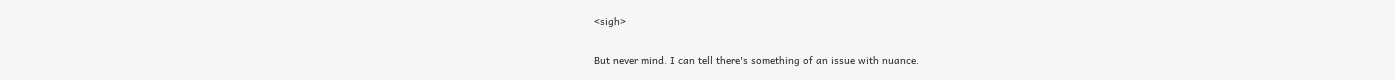<sigh>

But never mind. I can tell there's something of an issue with nuance.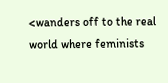<wanders off to the real world where feminists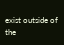exist outside of the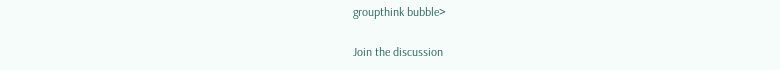groupthink bubble>

Join the discussion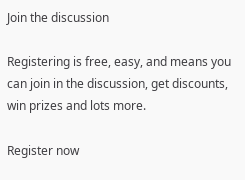Join the discussion

Registering is free, easy, and means you can join in the discussion, get discounts, win prizes and lots more.

Register now